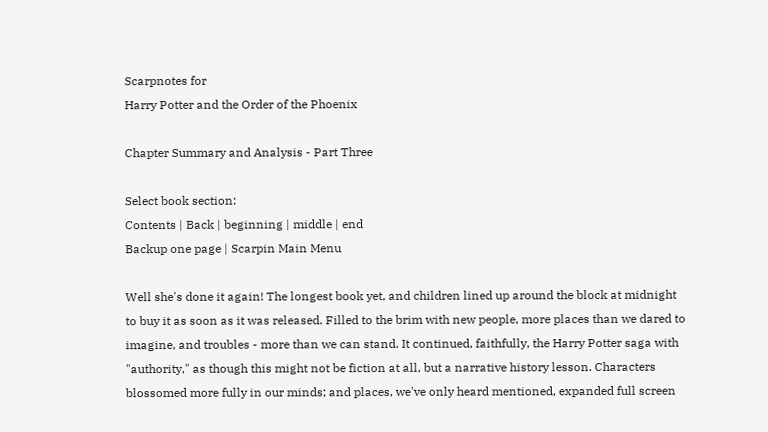Scarpnotes for
Harry Potter and the Order of the Phoenix

Chapter Summary and Analysis - Part Three

Select book section:
Contents | Back | beginning | middle | end
Backup one page | Scarpin Main Menu

Well she's done it again! The longest book yet, and children lined up around the block at midnight to buy it as soon as it was released. Filled to the brim with new people, more places than we dared to imagine, and troubles - more than we can stand. It continued, faithfully, the Harry Potter saga with "authority," as though this might not be fiction at all, but a narrative history lesson. Characters blossomed more fully in our minds; and places, we've only heard mentioned, expanded full screen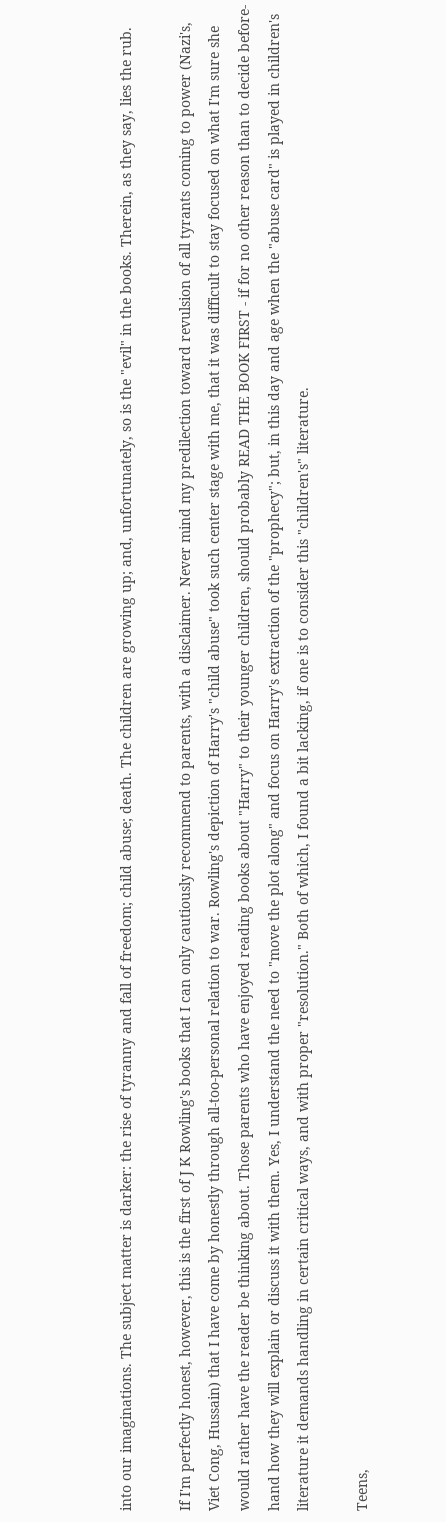into our imaginations. The subject matter is darker: the rise of tyranny and fall of freedom; child abuse; death. The children are growing up; and, unfortunately, so is the "evil" in the books. Therein, as they say, lies the rub.

If I'm perfectly honest, however, this is the first of J K Rowling's books that I can only cautiously recommend to parents, with a disclaimer. Never mind my predilection toward revulsion of all tyrants coming to power (Nazi's, Viet Cong, Hussain) that I have come by honestly through all-too-personal relation to war. Rowling's depiction of Harry's "child abuse" took such center stage with me, that it was difficult to stay focused on what I'm sure she would rather have the reader be thinking about. Those parents who have enjoyed reading books about "Harry" to their younger children, should probably READ THE BOOK FIRST - if for no other reason than to decide before-hand how they will explain or discuss it with them. Yes, I understand the need to "move the plot along" and focus on Harry's extraction of the "prophecy"; but, in this day and age when the "abuse card" is played in children's literature it demands handling in certain critical ways, and with proper "resolution." Both of which, I found a bit lacking, if one is to consider this "children's" literature.

Teens,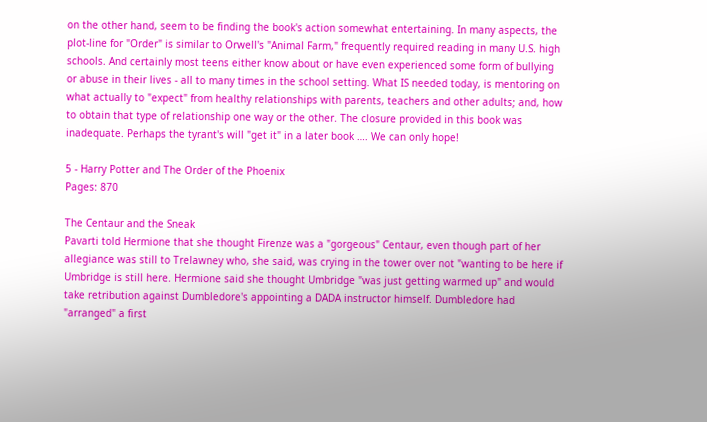on the other hand, seem to be finding the book's action somewhat entertaining. In many aspects, the plot-line for "Order" is similar to Orwell's "Animal Farm," frequently required reading in many U.S. high schools. And certainly most teens either know about or have even experienced some form of bullying or abuse in their lives - all to many times in the school setting. What IS needed today, is mentoring on what actually to "expect" from healthy relationships with parents, teachers and other adults; and, how to obtain that type of relationship one way or the other. The closure provided in this book was inadequate. Perhaps the tyrant's will "get it" in a later book …. We can only hope!

5 - Harry Potter and The Order of the Phoenix
Pages: 870

The Centaur and the Sneak
Pavarti told Hermione that she thought Firenze was a "gorgeous" Centaur, even though part of her allegiance was still to Trelawney who, she said, was crying in the tower over not "wanting to be here if Umbridge is still here. Hermione said she thought Umbridge "was just getting warmed up" and would take retribution against Dumbledore's appointing a DADA instructor himself. Dumbledore had "arranged" a first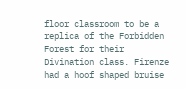floor classroom to be a replica of the Forbidden Forest for their Divination class. Firenze had a hoof shaped bruise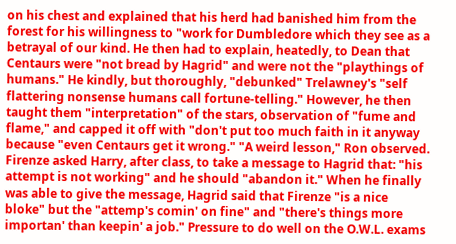on his chest and explained that his herd had banished him from the forest for his willingness to "work for Dumbledore which they see as a betrayal of our kind. He then had to explain, heatedly, to Dean that Centaurs were "not bread by Hagrid" and were not the "playthings of humans." He kindly, but thoroughly, "debunked" Trelawney's "self flattering nonsense humans call fortune-telling." However, he then taught them "interpretation" of the stars, observation of "fume and flame," and capped it off with "don't put too much faith in it anyway because "even Centaurs get it wrong." "A weird lesson," Ron observed. Firenze asked Harry, after class, to take a message to Hagrid that: "his attempt is not working" and he should "abandon it." When he finally was able to give the message, Hagrid said that Firenze "is a nice bloke" but the "attemp's comin' on fine" and "there's things more importan' than keepin' a job." Pressure to do well on the O.W.L. exams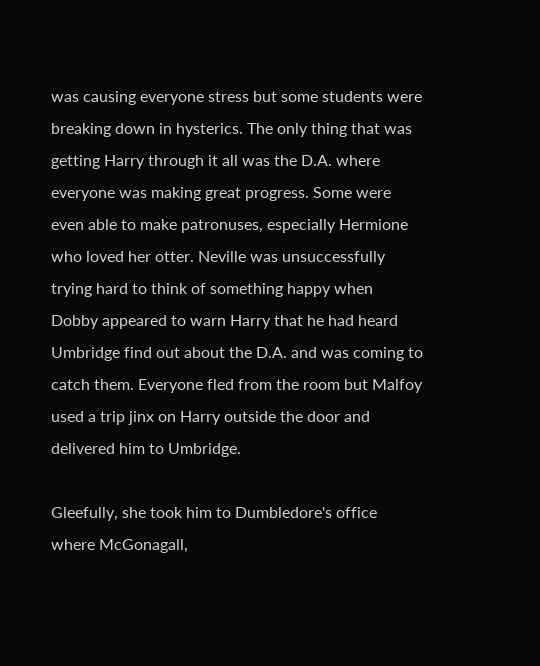was causing everyone stress but some students were breaking down in hysterics. The only thing that was getting Harry through it all was the D.A. where everyone was making great progress. Some were even able to make patronuses, especially Hermione who loved her otter. Neville was unsuccessfully trying hard to think of something happy when Dobby appeared to warn Harry that he had heard Umbridge find out about the D.A. and was coming to catch them. Everyone fled from the room but Malfoy used a trip jinx on Harry outside the door and delivered him to Umbridge.

Gleefully, she took him to Dumbledore's office where McGonagall,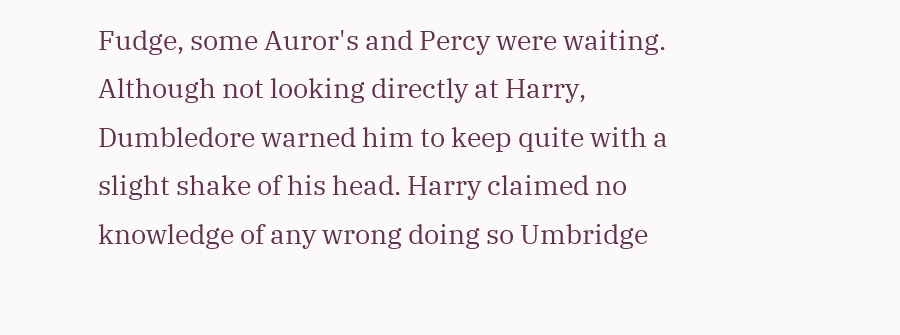Fudge, some Auror's and Percy were waiting. Although not looking directly at Harry, Dumbledore warned him to keep quite with a slight shake of his head. Harry claimed no knowledge of any wrong doing so Umbridge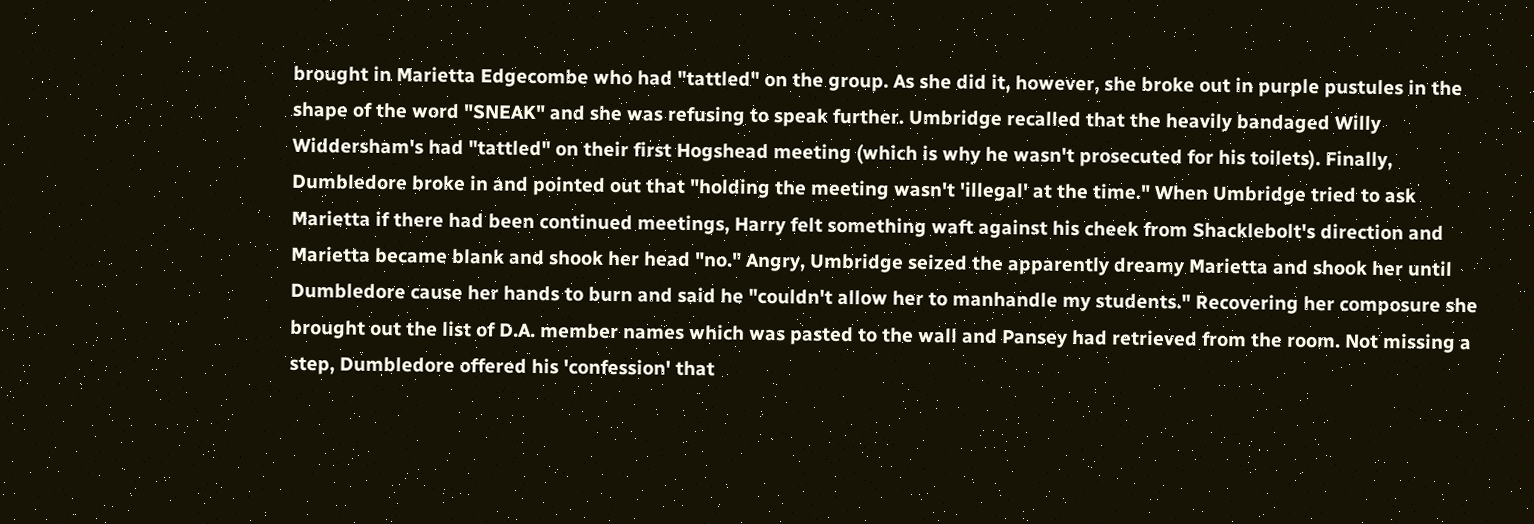brought in Marietta Edgecombe who had "tattled" on the group. As she did it, however, she broke out in purple pustules in the shape of the word "SNEAK" and she was refusing to speak further. Umbridge recalled that the heavily bandaged Willy Widdersham's had "tattled" on their first Hogshead meeting (which is why he wasn't prosecuted for his toilets). Finally, Dumbledore broke in and pointed out that "holding the meeting wasn't 'illegal' at the time." When Umbridge tried to ask Marietta if there had been continued meetings, Harry felt something waft against his cheek from Shacklebolt's direction and Marietta became blank and shook her head "no." Angry, Umbridge seized the apparently dreamy Marietta and shook her until Dumbledore cause her hands to burn and said he "couldn't allow her to manhandle my students." Recovering her composure she brought out the list of D.A. member names which was pasted to the wall and Pansey had retrieved from the room. Not missing a step, Dumbledore offered his 'confession' that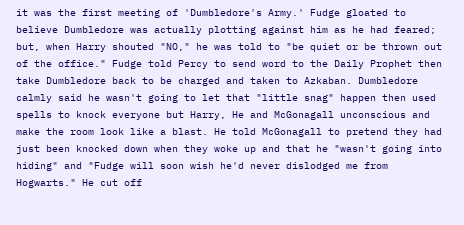it was the first meeting of 'Dumbledore's Army.' Fudge gloated to believe Dumbledore was actually plotting against him as he had feared; but, when Harry shouted "NO," he was told to "be quiet or be thrown out of the office." Fudge told Percy to send word to the Daily Prophet then take Dumbledore back to be charged and taken to Azkaban. Dumbledore calmly said he wasn't going to let that "little snag" happen then used spells to knock everyone but Harry, He and McGonagall unconscious and make the room look like a blast. He told McGonagall to pretend they had just been knocked down when they woke up and that he "wasn't going into hiding" and "Fudge will soon wish he'd never dislodged me from Hogwarts." He cut off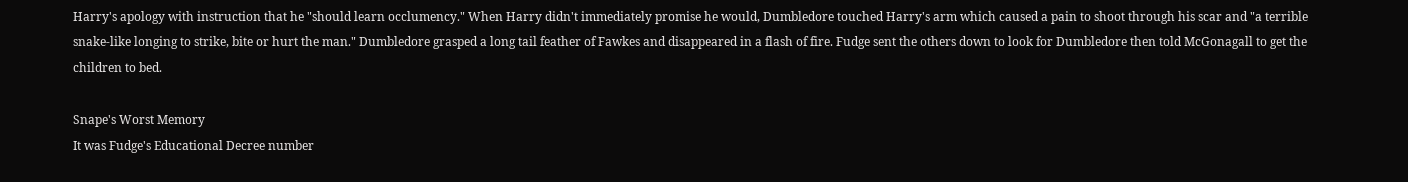Harry's apology with instruction that he "should learn occlumency." When Harry didn't immediately promise he would, Dumbledore touched Harry's arm which caused a pain to shoot through his scar and "a terrible snake-like longing to strike, bite or hurt the man." Dumbledore grasped a long tail feather of Fawkes and disappeared in a flash of fire. Fudge sent the others down to look for Dumbledore then told McGonagall to get the children to bed.

Snape's Worst Memory
It was Fudge's Educational Decree number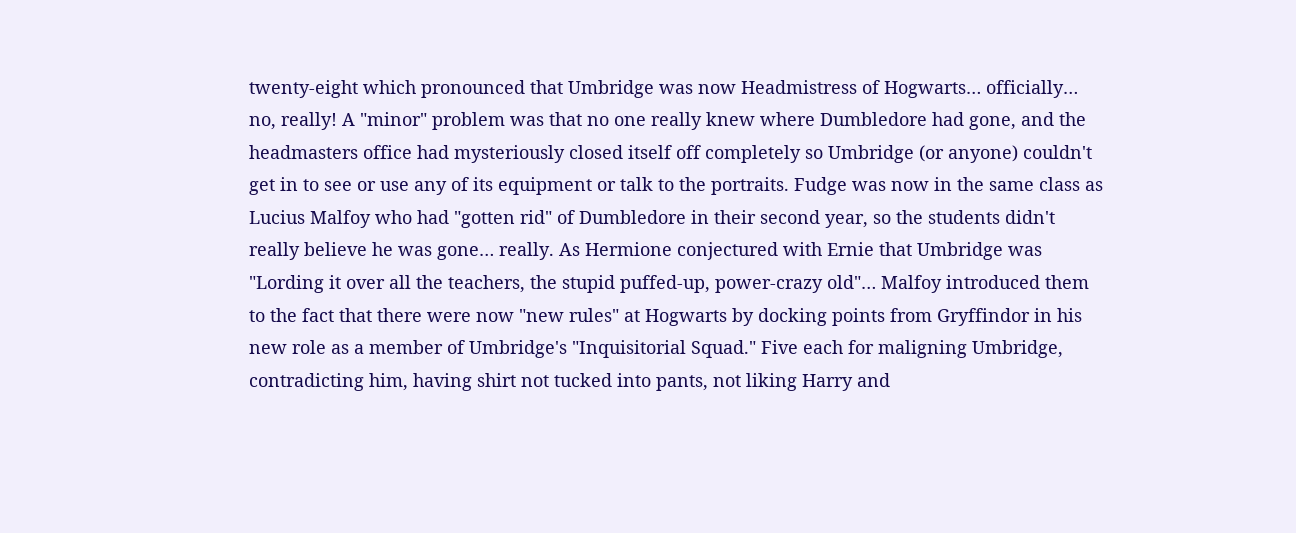twenty-eight which pronounced that Umbridge was now Headmistress of Hogwarts… officially… no, really! A "minor" problem was that no one really knew where Dumbledore had gone, and the headmasters office had mysteriously closed itself off completely so Umbridge (or anyone) couldn't get in to see or use any of its equipment or talk to the portraits. Fudge was now in the same class as Lucius Malfoy who had "gotten rid" of Dumbledore in their second year, so the students didn't really believe he was gone… really. As Hermione conjectured with Ernie that Umbridge was "Lording it over all the teachers, the stupid puffed-up, power-crazy old"… Malfoy introduced them to the fact that there were now "new rules" at Hogwarts by docking points from Gryffindor in his new role as a member of Umbridge's "Inquisitorial Squad." Five each for maligning Umbridge, contradicting him, having shirt not tucked into pants, not liking Harry and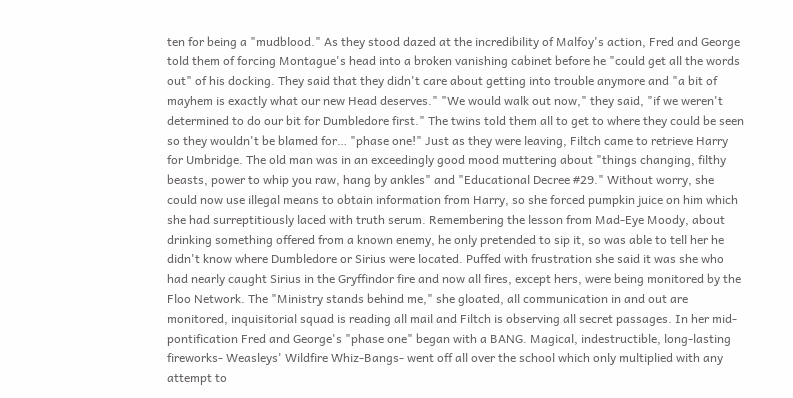ten for being a "mudblood." As they stood dazed at the incredibility of Malfoy's action, Fred and George told them of forcing Montague's head into a broken vanishing cabinet before he "could get all the words out" of his docking. They said that they didn't care about getting into trouble anymore and "a bit of mayhem is exactly what our new Head deserves." "We would walk out now," they said, "if we weren't determined to do our bit for Dumbledore first." The twins told them all to get to where they could be seen so they wouldn't be blamed for… "phase one!" Just as they were leaving, Filtch came to retrieve Harry for Umbridge. The old man was in an exceedingly good mood muttering about "things changing, filthy beasts, power to whip you raw, hang by ankles" and "Educational Decree #29." Without worry, she could now use illegal means to obtain information from Harry, so she forced pumpkin juice on him which she had surreptitiously laced with truth serum. Remembering the lesson from Mad-Eye Moody, about drinking something offered from a known enemy, he only pretended to sip it, so was able to tell her he didn't know where Dumbledore or Sirius were located. Puffed with frustration she said it was she who had nearly caught Sirius in the Gryffindor fire and now all fires, except hers, were being monitored by the Floo Network. The "Ministry stands behind me," she gloated, all communication in and out are monitored, inquisitorial squad is reading all mail and Filtch is observing all secret passages. In her mid-pontification Fred and George's "phase one" began with a BANG. Magical, indestructible, long-lasting fireworks- Weasleys' Wildfire Whiz-Bangs- went off all over the school which only multiplied with any attempt to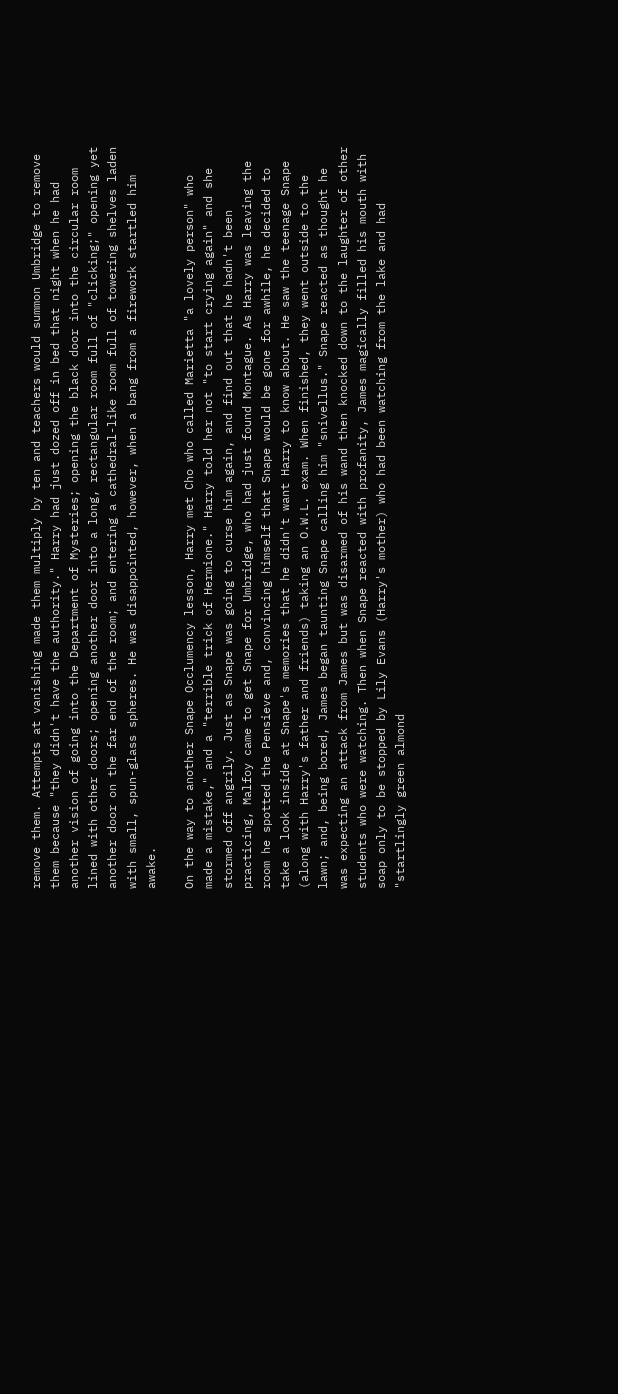remove them. Attempts at vanishing made them multiply by ten and teachers would summon Umbridge to remove them because "they didn't have the authority." Harry had just dozed off in bed that night when he had another vision of going into the Department of Mysteries; opening the black door into the circular room lined with other doors; opening another door into a long, rectangular room full of "clicking;" opening yet another door on the far end of the room; and entering a cathedral-like room full of towering shelves laden with small, spun-glass spheres. He was disappointed, however, when a bang from a firework startled him awake.

On the way to another Snape Occlumency lesson, Harry met Cho who called Marietta "a lovely person" who made a mistake," and a "terrible trick of Hermione." Harry told her not "to start crying again" and she stormed off angrily. Just as Snape was going to curse him again, and find out that he hadn't been practicing, Malfoy came to get Snape for Umbridge, who had just found Montague. As Harry was leaving the room he spotted the Pensieve and, convincing himself that Snape would be gone for awhile, he decided to take a look inside at Snape's memories that he didn't want Harry to know about. He saw the teenage Snape (along with Harry's father and friends) taking an O.W.L. exam. When finished, they went outside to the lawn; and, being bored, James began taunting Snape calling him "snivellus." Snape reacted as thought he was expecting an attack from James but was disarmed of his wand then knocked down to the laughter of other students who were watching. Then when Snape reacted with profanity, James magically filled his mouth with soap only to be stopped by Lily Evans (Harry's mother) who had been watching from the lake and had "startlingly green almond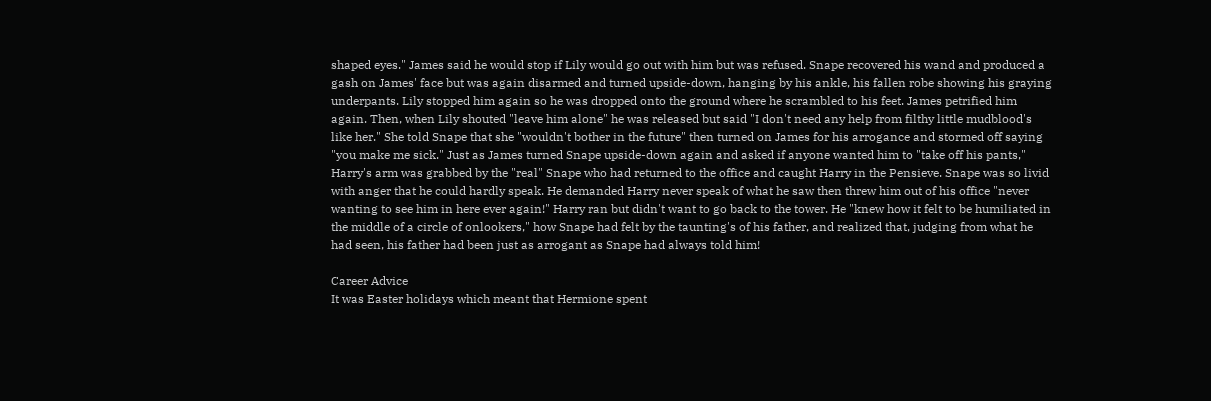shaped eyes." James said he would stop if Lily would go out with him but was refused. Snape recovered his wand and produced a gash on James' face but was again disarmed and turned upside-down, hanging by his ankle, his fallen robe showing his graying underpants. Lily stopped him again so he was dropped onto the ground where he scrambled to his feet. James petrified him again. Then, when Lily shouted "leave him alone" he was released but said "I don't need any help from filthy little mudblood's like her." She told Snape that she "wouldn't bother in the future" then turned on James for his arrogance and stormed off saying "you make me sick." Just as James turned Snape upside-down again and asked if anyone wanted him to "take off his pants," Harry's arm was grabbed by the "real" Snape who had returned to the office and caught Harry in the Pensieve. Snape was so livid with anger that he could hardly speak. He demanded Harry never speak of what he saw then threw him out of his office "never wanting to see him in here ever again!" Harry ran but didn't want to go back to the tower. He "knew how it felt to be humiliated in the middle of a circle of onlookers," how Snape had felt by the taunting's of his father, and realized that, judging from what he had seen, his father had been just as arrogant as Snape had always told him!

Career Advice
It was Easter holidays which meant that Hermione spent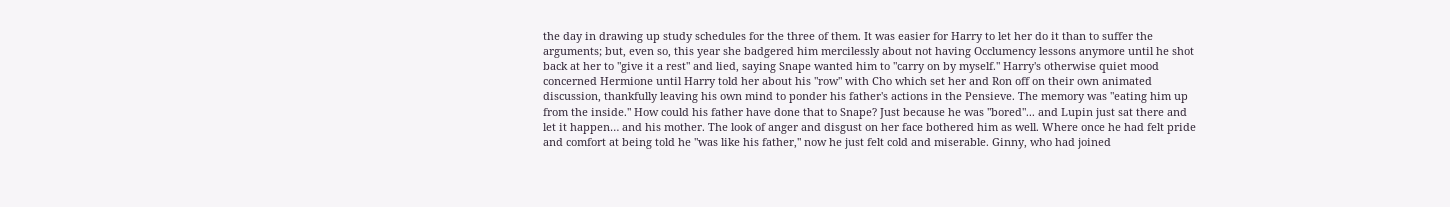the day in drawing up study schedules for the three of them. It was easier for Harry to let her do it than to suffer the arguments; but, even so, this year she badgered him mercilessly about not having Occlumency lessons anymore until he shot back at her to "give it a rest" and lied, saying Snape wanted him to "carry on by myself." Harry's otherwise quiet mood concerned Hermione until Harry told her about his "row" with Cho which set her and Ron off on their own animated discussion, thankfully leaving his own mind to ponder his father's actions in the Pensieve. The memory was "eating him up from the inside." How could his father have done that to Snape? Just because he was "bored"... and Lupin just sat there and let it happen… and his mother. The look of anger and disgust on her face bothered him as well. Where once he had felt pride and comfort at being told he "was like his father," now he just felt cold and miserable. Ginny, who had joined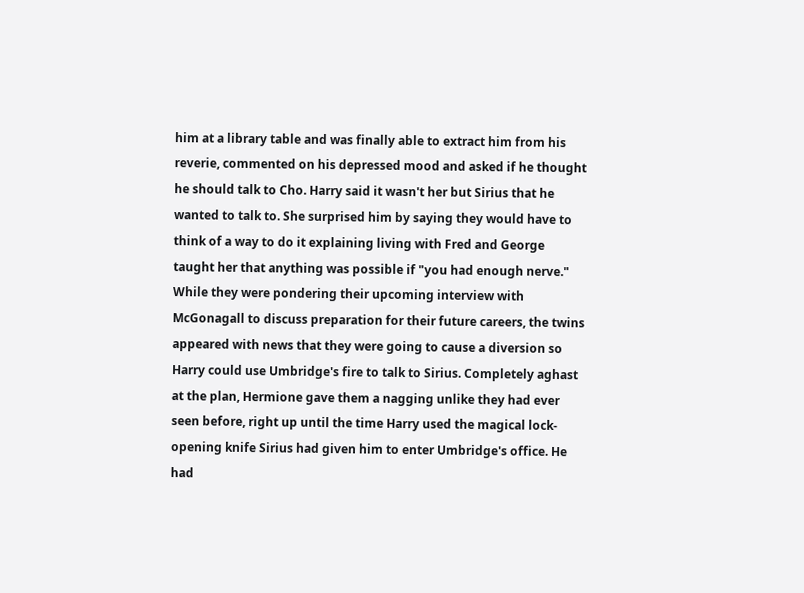him at a library table and was finally able to extract him from his reverie, commented on his depressed mood and asked if he thought he should talk to Cho. Harry said it wasn't her but Sirius that he wanted to talk to. She surprised him by saying they would have to think of a way to do it explaining living with Fred and George taught her that anything was possible if "you had enough nerve." While they were pondering their upcoming interview with McGonagall to discuss preparation for their future careers, the twins appeared with news that they were going to cause a diversion so Harry could use Umbridge's fire to talk to Sirius. Completely aghast at the plan, Hermione gave them a nagging unlike they had ever seen before, right up until the time Harry used the magical lock-opening knife Sirius had given him to enter Umbridge's office. He had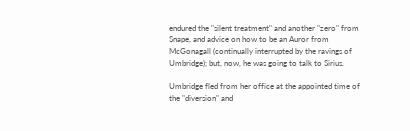endured the "silent treatment" and another "zero" from Snape, and advice on how to be an Auror from McGonagall (continually interrupted by the ravings of Umbridge); but, now, he was going to talk to Sirius.

Umbridge fled from her office at the appointed time of the "diversion" and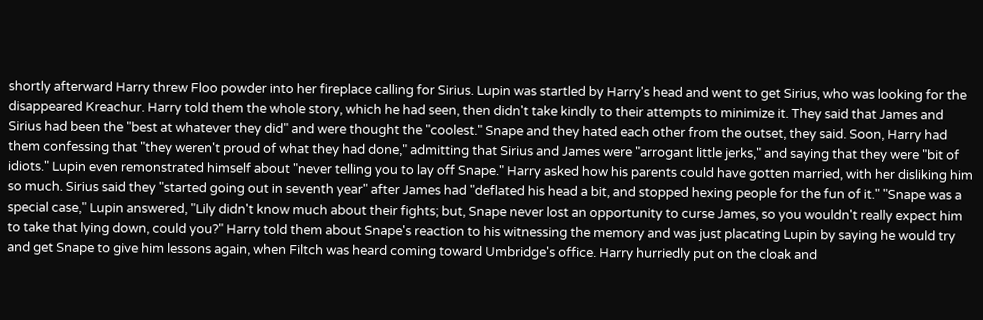shortly afterward Harry threw Floo powder into her fireplace calling for Sirius. Lupin was startled by Harry's head and went to get Sirius, who was looking for the disappeared Kreachur. Harry told them the whole story, which he had seen, then didn't take kindly to their attempts to minimize it. They said that James and Sirius had been the "best at whatever they did" and were thought the "coolest." Snape and they hated each other from the outset, they said. Soon, Harry had them confessing that "they weren't proud of what they had done," admitting that Sirius and James were "arrogant little jerks," and saying that they were "bit of idiots." Lupin even remonstrated himself about "never telling you to lay off Snape." Harry asked how his parents could have gotten married, with her disliking him so much. Sirius said they "started going out in seventh year" after James had "deflated his head a bit, and stopped hexing people for the fun of it." "Snape was a special case," Lupin answered, "Lily didn't know much about their fights; but, Snape never lost an opportunity to curse James, so you wouldn't really expect him to take that lying down, could you?" Harry told them about Snape's reaction to his witnessing the memory and was just placating Lupin by saying he would try and get Snape to give him lessons again, when Filtch was heard coming toward Umbridge's office. Harry hurriedly put on the cloak and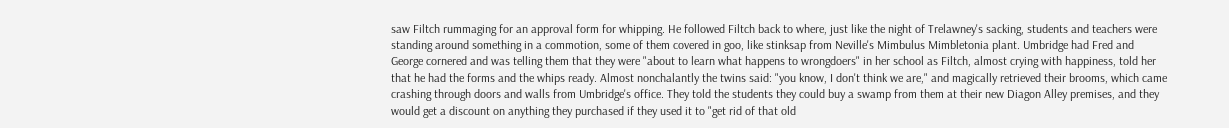saw Filtch rummaging for an approval form for whipping. He followed Filtch back to where, just like the night of Trelawney's sacking, students and teachers were standing around something in a commotion, some of them covered in goo, like stinksap from Neville's Mimbulus Mimbletonia plant. Umbridge had Fred and George cornered and was telling them that they were "about to learn what happens to wrongdoers" in her school as Filtch, almost crying with happiness, told her that he had the forms and the whips ready. Almost nonchalantly the twins said: "you know, I don't think we are," and magically retrieved their brooms, which came crashing through doors and walls from Umbridge's office. They told the students they could buy a swamp from them at their new Diagon Alley premises, and they would get a discount on anything they purchased if they used it to "get rid of that old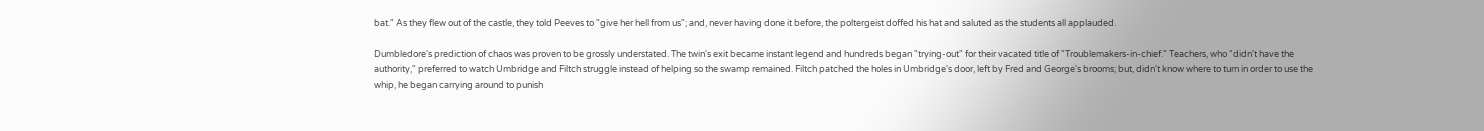bat." As they flew out of the castle, they told Peeves to "give her hell from us"; and, never having done it before, the poltergeist doffed his hat and saluted as the students all applauded.

Dumbledore's prediction of chaos was proven to be grossly understated. The twin's exit became instant legend and hundreds began "trying-out" for their vacated title of "Troublemakers-in-chief." Teachers, who "didn't have the authority," preferred to watch Umbridge and Filtch struggle instead of helping so the swamp remained. Filtch patched the holes in Umbridge's door, left by Fred and George's brooms; but, didn't know where to turn in order to use the whip, he began carrying around to punish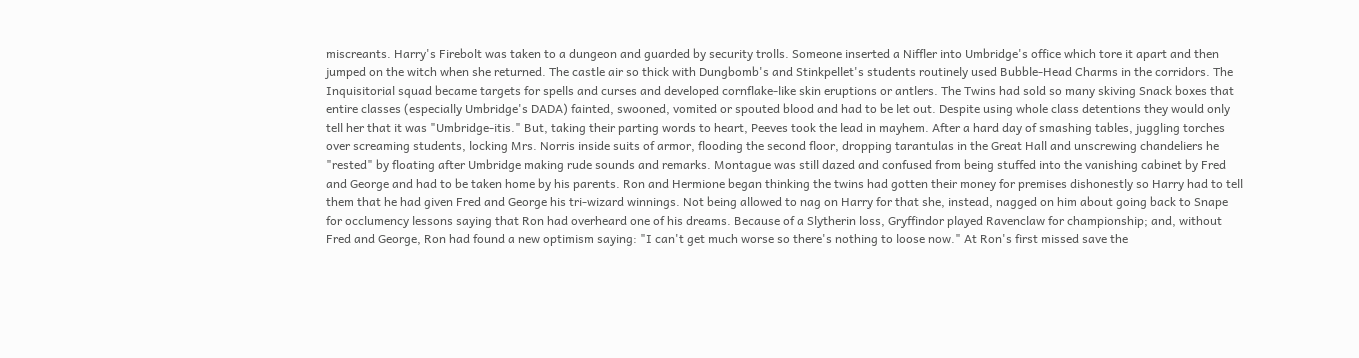miscreants. Harry's Firebolt was taken to a dungeon and guarded by security trolls. Someone inserted a Niffler into Umbridge's office which tore it apart and then jumped on the witch when she returned. The castle air so thick with Dungbomb's and Stinkpellet's students routinely used Bubble-Head Charms in the corridors. The Inquisitorial squad became targets for spells and curses and developed cornflake-like skin eruptions or antlers. The Twins had sold so many skiving Snack boxes that entire classes (especially Umbridge's DADA) fainted, swooned, vomited or spouted blood and had to be let out. Despite using whole class detentions they would only tell her that it was "Umbridge-itis." But, taking their parting words to heart, Peeves took the lead in mayhem. After a hard day of smashing tables, juggling torches over screaming students, locking Mrs. Norris inside suits of armor, flooding the second floor, dropping tarantulas in the Great Hall and unscrewing chandeliers he "rested" by floating after Umbridge making rude sounds and remarks. Montague was still dazed and confused from being stuffed into the vanishing cabinet by Fred and George and had to be taken home by his parents. Ron and Hermione began thinking the twins had gotten their money for premises dishonestly so Harry had to tell them that he had given Fred and George his tri-wizard winnings. Not being allowed to nag on Harry for that she, instead, nagged on him about going back to Snape for occlumency lessons saying that Ron had overheard one of his dreams. Because of a Slytherin loss, Gryffindor played Ravenclaw for championship; and, without Fred and George, Ron had found a new optimism saying: "I can't get much worse so there's nothing to loose now." At Ron's first missed save the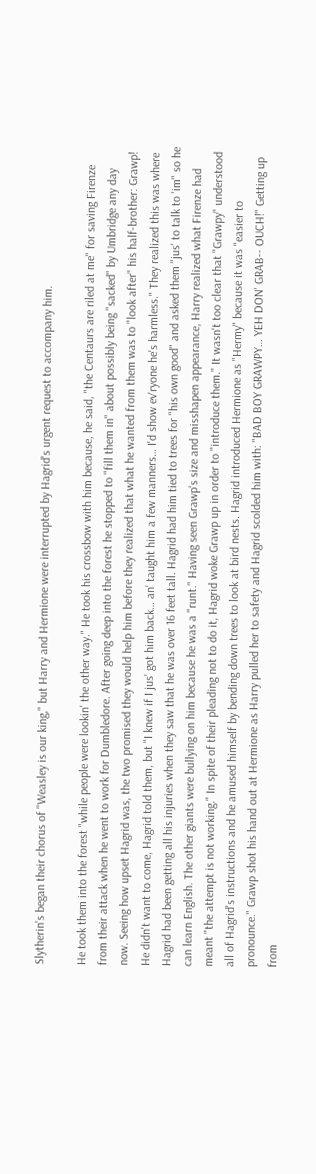Slytherin's began their chorus of "Weasley is our king," but Harry and Hermione were interrupted by Hagrid's urgent request to accompany him.

He took them into the forest "while people were lookin' the other way." He took his crossbow with him because, he said, "the Centaurs are riled at me" for saving Firenze from their attack when he went to work for Dumbledore. After going deep into the forest he stopped to "fill them in" about possibly being "sacked" by Umbridge any day now. Seeing how upset Hagrid was, the two promised they would help him before they realized that what he wanted from them was to "look after" his half-brother: Grawp! He didn't want to come, Hagrid told them, but "I knew if I jus' got him back… an' taught him a few manners… I'd show ev'ryone he's harmless." They realized this was where Hagrid had been getting all his injuries when they saw that he was over 16 feet tall. Hagrid had him tied to trees for "his own good" and asked them "jus' to talk to 'im" so he can learn English. The other giants were bullying on him because he was a "runt." Having seen Grawp's size and misshapen appearance, Harry realized what Firenze had meant "the attempt is not working." In spite of their pleading not to do it, Hagrid woke Grawp up in order to "introduce them." It wasn't too clear that "Grawpy" understood all of Hagrid's instructions and he amused himself by bending down trees to look at bird nests. Hagrid introduced Hermione as "Hermy" because it was "easier to pronounce." Grawp shot his hand out at Hermione as Harry pulled her to safety and Hagrid scolded him with: "BAD BOY GRAWPY… YEH DON' GRAB-- OUCH!" Getting up from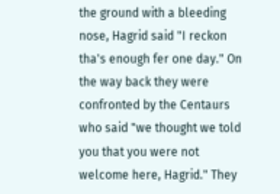the ground with a bleeding nose, Hagrid said "I reckon tha's enough fer one day." On the way back they were confronted by the Centaurs who said "we thought we told you that you were not welcome here, Hagrid." They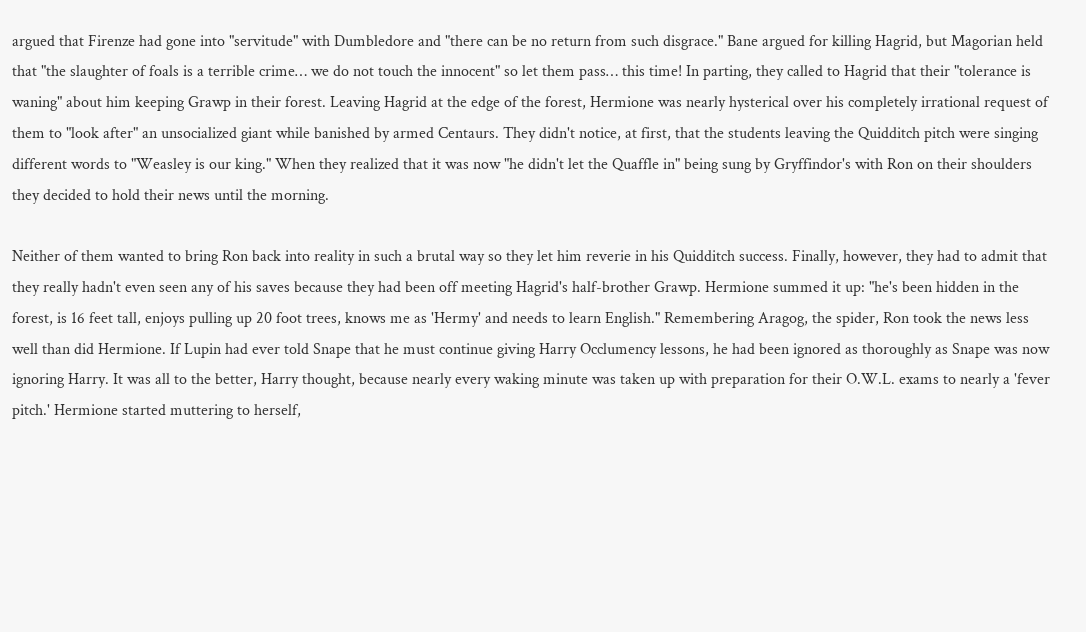argued that Firenze had gone into "servitude" with Dumbledore and "there can be no return from such disgrace." Bane argued for killing Hagrid, but Magorian held that "the slaughter of foals is a terrible crime… we do not touch the innocent" so let them pass… this time! In parting, they called to Hagrid that their "tolerance is waning" about him keeping Grawp in their forest. Leaving Hagrid at the edge of the forest, Hermione was nearly hysterical over his completely irrational request of them to "look after" an unsocialized giant while banished by armed Centaurs. They didn't notice, at first, that the students leaving the Quidditch pitch were singing different words to "Weasley is our king." When they realized that it was now "he didn't let the Quaffle in" being sung by Gryffindor's with Ron on their shoulders they decided to hold their news until the morning.

Neither of them wanted to bring Ron back into reality in such a brutal way so they let him reverie in his Quidditch success. Finally, however, they had to admit that they really hadn't even seen any of his saves because they had been off meeting Hagrid's half-brother Grawp. Hermione summed it up: "he's been hidden in the forest, is 16 feet tall, enjoys pulling up 20 foot trees, knows me as 'Hermy' and needs to learn English." Remembering Aragog, the spider, Ron took the news less well than did Hermione. If Lupin had ever told Snape that he must continue giving Harry Occlumency lessons, he had been ignored as thoroughly as Snape was now ignoring Harry. It was all to the better, Harry thought, because nearly every waking minute was taken up with preparation for their O.W.L. exams to nearly a 'fever pitch.' Hermione started muttering to herself,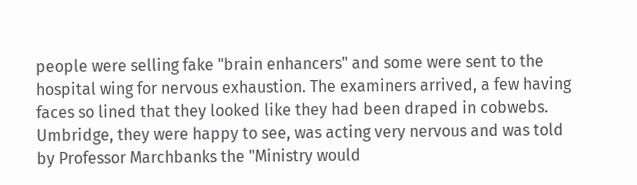people were selling fake "brain enhancers" and some were sent to the hospital wing for nervous exhaustion. The examiners arrived, a few having faces so lined that they looked like they had been draped in cobwebs. Umbridge, they were happy to see, was acting very nervous and was told by Professor Marchbanks the "Ministry would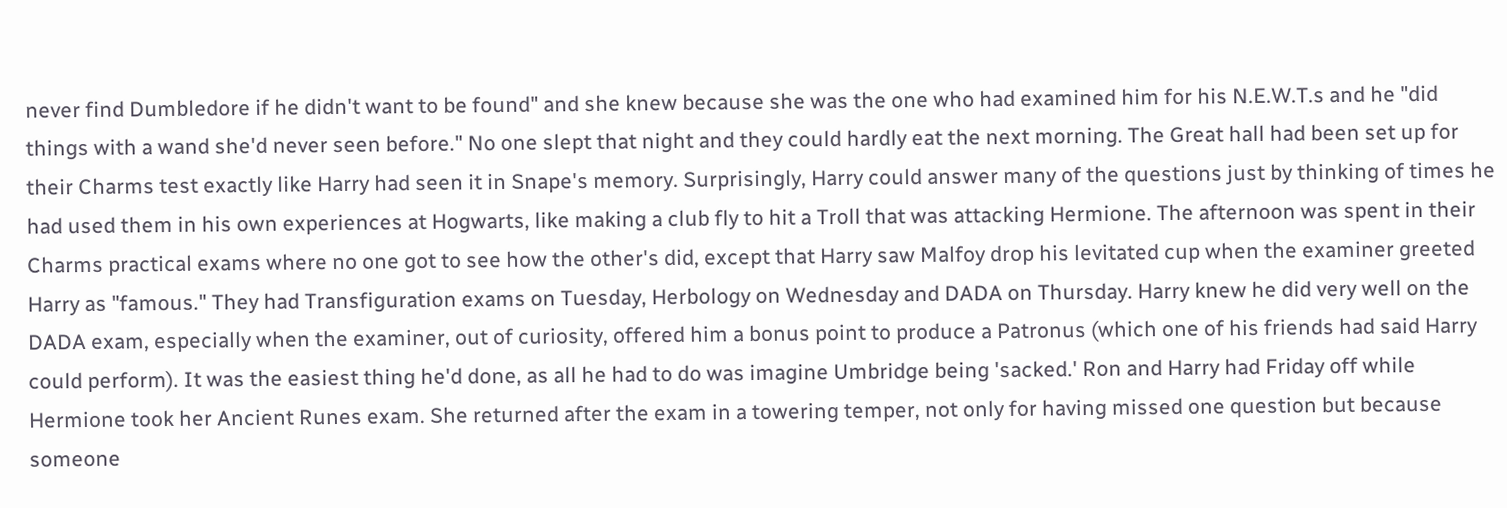never find Dumbledore if he didn't want to be found" and she knew because she was the one who had examined him for his N.E.W.T.s and he "did things with a wand she'd never seen before." No one slept that night and they could hardly eat the next morning. The Great hall had been set up for their Charms test exactly like Harry had seen it in Snape's memory. Surprisingly, Harry could answer many of the questions just by thinking of times he had used them in his own experiences at Hogwarts, like making a club fly to hit a Troll that was attacking Hermione. The afternoon was spent in their Charms practical exams where no one got to see how the other's did, except that Harry saw Malfoy drop his levitated cup when the examiner greeted Harry as "famous." They had Transfiguration exams on Tuesday, Herbology on Wednesday and DADA on Thursday. Harry knew he did very well on the DADA exam, especially when the examiner, out of curiosity, offered him a bonus point to produce a Patronus (which one of his friends had said Harry could perform). It was the easiest thing he'd done, as all he had to do was imagine Umbridge being 'sacked.' Ron and Harry had Friday off while Hermione took her Ancient Runes exam. She returned after the exam in a towering temper, not only for having missed one question but because someone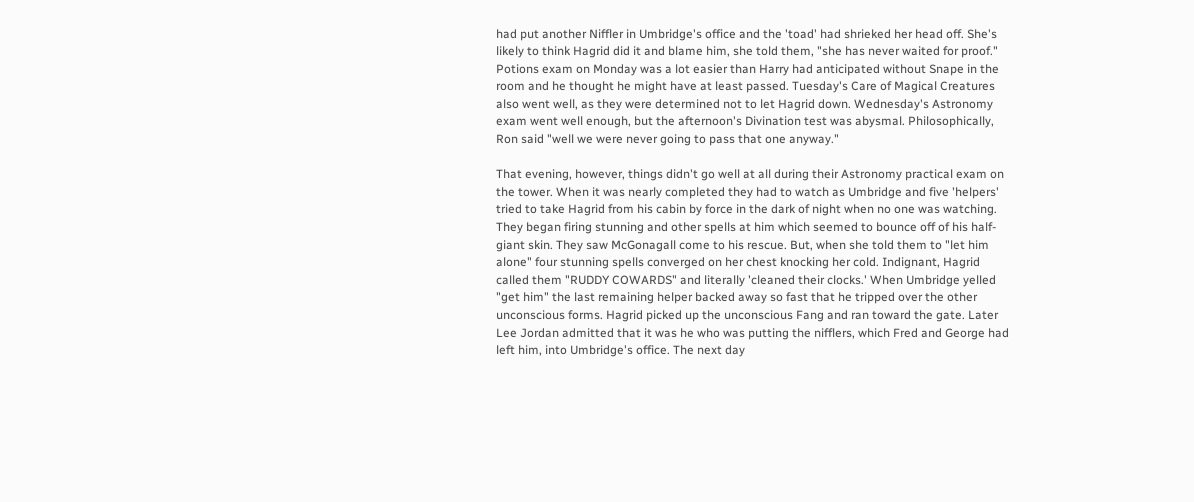had put another Niffler in Umbridge's office and the 'toad' had shrieked her head off. She's likely to think Hagrid did it and blame him, she told them, "she has never waited for proof." Potions exam on Monday was a lot easier than Harry had anticipated without Snape in the room and he thought he might have at least passed. Tuesday's Care of Magical Creatures also went well, as they were determined not to let Hagrid down. Wednesday's Astronomy exam went well enough, but the afternoon's Divination test was abysmal. Philosophically, Ron said "well we were never going to pass that one anyway."

That evening, however, things didn't go well at all during their Astronomy practical exam on the tower. When it was nearly completed they had to watch as Umbridge and five 'helpers' tried to take Hagrid from his cabin by force in the dark of night when no one was watching. They began firing stunning and other spells at him which seemed to bounce off of his half-giant skin. They saw McGonagall come to his rescue. But, when she told them to "let him alone" four stunning spells converged on her chest knocking her cold. Indignant, Hagrid called them "RUDDY COWARDS" and literally 'cleaned their clocks.' When Umbridge yelled "get him" the last remaining helper backed away so fast that he tripped over the other unconscious forms. Hagrid picked up the unconscious Fang and ran toward the gate. Later Lee Jordan admitted that it was he who was putting the nifflers, which Fred and George had left him, into Umbridge's office. The next day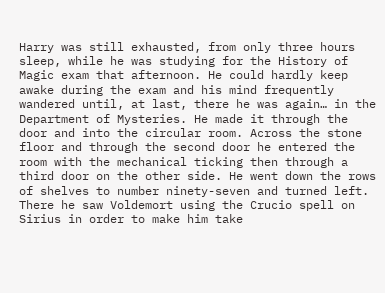Harry was still exhausted, from only three hours sleep, while he was studying for the History of Magic exam that afternoon. He could hardly keep awake during the exam and his mind frequently wandered until, at last, there he was again… in the Department of Mysteries. He made it through the door and into the circular room. Across the stone floor and through the second door he entered the room with the mechanical ticking then through a third door on the other side. He went down the rows of shelves to number ninety-seven and turned left. There he saw Voldemort using the Crucio spell on Sirius in order to make him take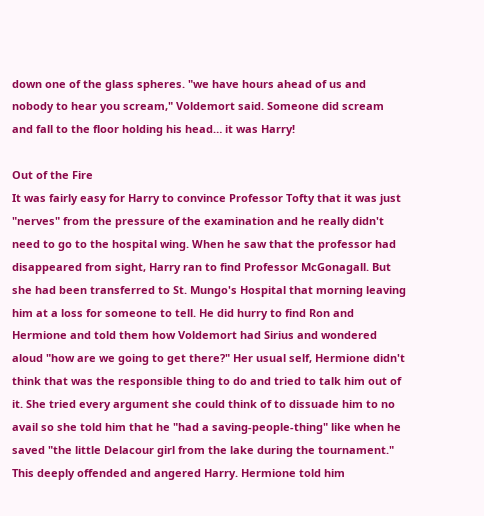down one of the glass spheres. "we have hours ahead of us and nobody to hear you scream," Voldemort said. Someone did scream and fall to the floor holding his head… it was Harry!

Out of the Fire
It was fairly easy for Harry to convince Professor Tofty that it was just "nerves" from the pressure of the examination and he really didn't need to go to the hospital wing. When he saw that the professor had disappeared from sight, Harry ran to find Professor McGonagall. But she had been transferred to St. Mungo's Hospital that morning leaving him at a loss for someone to tell. He did hurry to find Ron and Hermione and told them how Voldemort had Sirius and wondered aloud "how are we going to get there?" Her usual self, Hermione didn't think that was the responsible thing to do and tried to talk him out of it. She tried every argument she could think of to dissuade him to no avail so she told him that he "had a saving-people-thing" like when he saved "the little Delacour girl from the lake during the tournament." This deeply offended and angered Harry. Hermione told him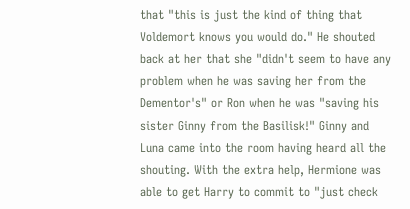that "this is just the kind of thing that Voldemort knows you would do." He shouted back at her that she "didn't seem to have any problem when he was saving her from the Dementor's" or Ron when he was "saving his sister Ginny from the Basilisk!" Ginny and Luna came into the room having heard all the shouting. With the extra help, Hermione was able to get Harry to commit to "just check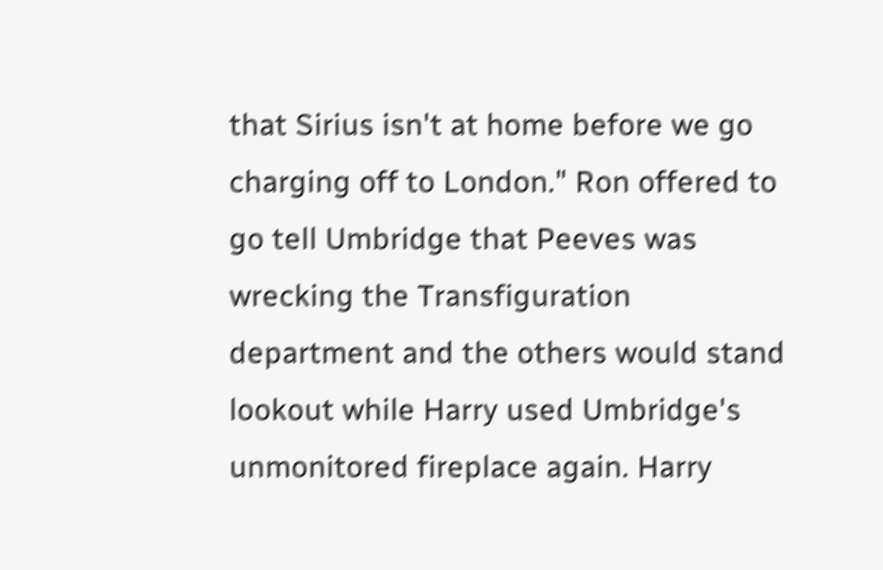that Sirius isn't at home before we go charging off to London." Ron offered to go tell Umbridge that Peeves was wrecking the Transfiguration department and the others would stand lookout while Harry used Umbridge's unmonitored fireplace again. Harry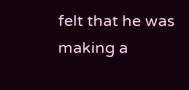felt that he was making a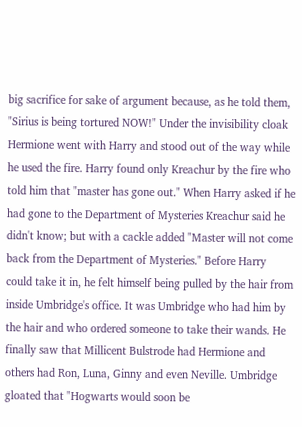big sacrifice for sake of argument because, as he told them, "Sirius is being tortured NOW!" Under the invisibility cloak Hermione went with Harry and stood out of the way while he used the fire. Harry found only Kreachur by the fire who told him that "master has gone out." When Harry asked if he had gone to the Department of Mysteries Kreachur said he didn't know; but with a cackle added "Master will not come back from the Department of Mysteries." Before Harry could take it in, he felt himself being pulled by the hair from inside Umbridge's office. It was Umbridge who had him by the hair and who ordered someone to take their wands. He finally saw that Millicent Bulstrode had Hermione and others had Ron, Luna, Ginny and even Neville. Umbridge gloated that "Hogwarts would soon be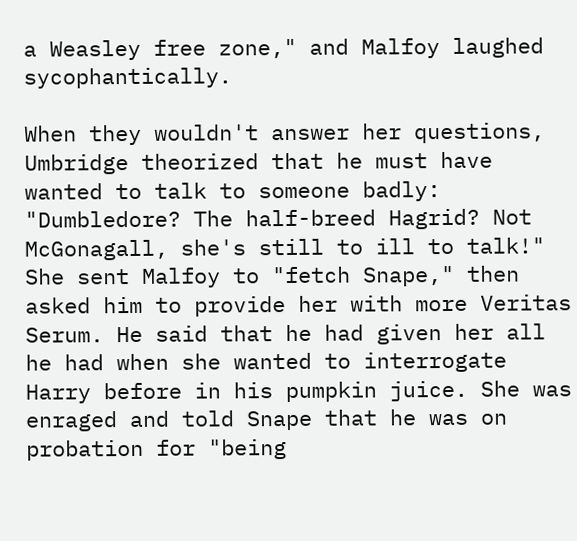a Weasley free zone," and Malfoy laughed sycophantically.

When they wouldn't answer her questions, Umbridge theorized that he must have wanted to talk to someone badly: "Dumbledore? The half-breed Hagrid? Not McGonagall, she's still to ill to talk!" She sent Malfoy to "fetch Snape," then asked him to provide her with more Veritas Serum. He said that he had given her all he had when she wanted to interrogate Harry before in his pumpkin juice. She was enraged and told Snape that he was on probation for "being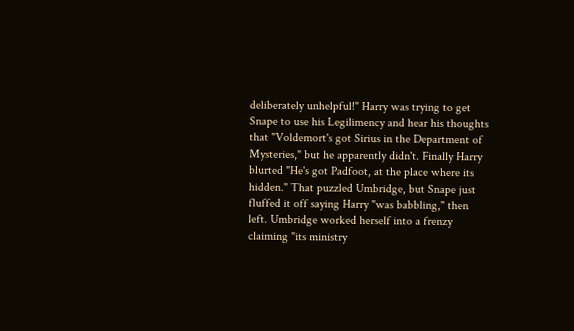deliberately unhelpful!" Harry was trying to get Snape to use his Legilimency and hear his thoughts that "Voldemort's got Sirius in the Department of Mysteries," but he apparently didn't. Finally Harry blurted "He's got Padfoot, at the place where its hidden." That puzzled Umbridge, but Snape just fluffed it off saying Harry "was babbling," then left. Umbridge worked herself into a frenzy claiming "its ministry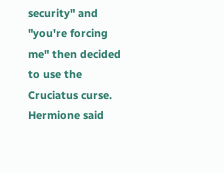security" and "you're forcing me" then decided to use the Cruciatus curse. Hermione said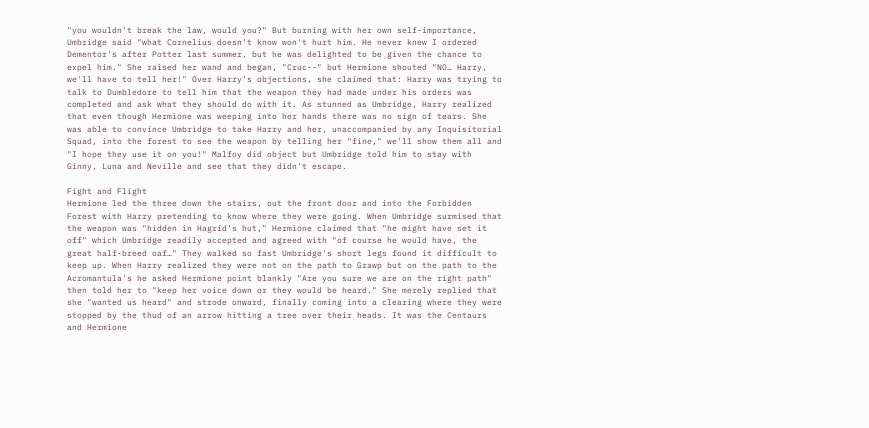"you wouldn't break the law, would you?" But burning with her own self-importance, Umbridge said "what Cornelius doesn't know won't hurt him. He never knew I ordered Dementor's after Potter last summer, but he was delighted to be given the chance to expel him." She raised her wand and began, "Cruc--" but Hermione shouted "NO… Harry, we'll have to tell her!" Over Harry's objections, she claimed that: Harry was trying to talk to Dumbledore to tell him that the weapon they had made under his orders was completed and ask what they should do with it. As stunned as Umbridge, Harry realized that even though Hermione was weeping into her hands there was no sign of tears. She was able to convince Umbridge to take Harry and her, unaccompanied by any Inquisitorial Squad, into the forest to see the weapon by telling her "fine," we'll show them all and "I hope they use it on you!" Malfoy did object but Umbridge told him to stay with Ginny, Luna and Neville and see that they didn't escape.

Fight and Flight
Hermione led the three down the stairs, out the front door and into the Forbidden Forest with Harry pretending to know where they were going. When Umbridge surmised that the weapon was "hidden in Hagrid's hut," Hermione claimed that "he might have set it off" which Umbridge readily accepted and agreed with "of course he would have, the great half-breed oaf…" They walked so fast Umbridge's short legs found it difficult to keep up. When Harry realized they were not on the path to Grawp but on the path to the Acromantula's he asked Hermione point blankly "Are you sure we are on the right path" then told her to "keep her voice down or they would be heard." She merely replied that she "wanted us heard" and strode onward, finally coming into a clearing where they were stopped by the thud of an arrow hitting a tree over their heads. It was the Centaurs and Hermione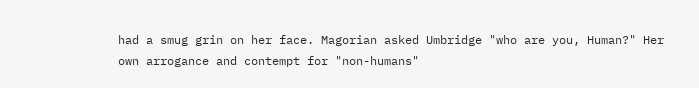had a smug grin on her face. Magorian asked Umbridge "who are you, Human?" Her own arrogance and contempt for "non-humans"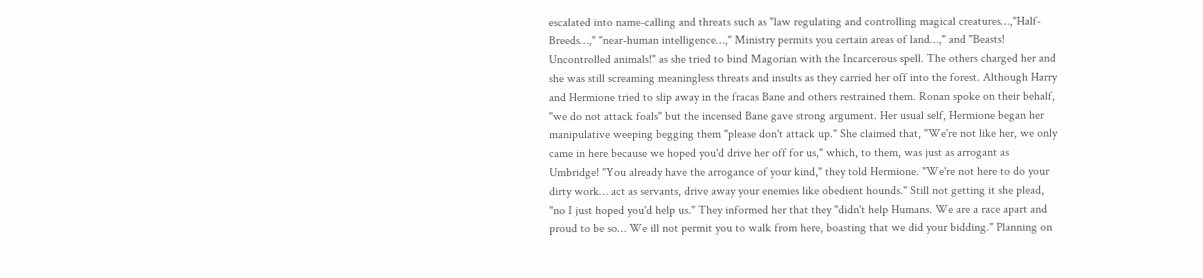escalated into name-calling and threats such as "law regulating and controlling magical creatures…,"Half-Breeds…," "near-human intelligence…," Ministry permits you certain areas of land…," and "Beasts! Uncontrolled animals!" as she tried to bind Magorian with the Incarcerous spell. The others charged her and she was still screaming meaningless threats and insults as they carried her off into the forest. Although Harry and Hermione tried to slip away in the fracas Bane and others restrained them. Ronan spoke on their behalf, "we do not attack foals" but the incensed Bane gave strong argument. Her usual self, Hermione began her manipulative weeping begging them "please don't attack up." She claimed that, "We're not like her, we only came in here because we hoped you'd drive her off for us," which, to them, was just as arrogant as Umbridge! "You already have the arrogance of your kind," they told Hermione. "We're not here to do your dirty work… act as servants, drive away your enemies like obedient hounds." Still not getting it she plead, "no I just hoped you'd help us." They informed her that they "didn't help Humans. We are a race apart and proud to be so… We ill not permit you to walk from here, boasting that we did your bidding." Planning on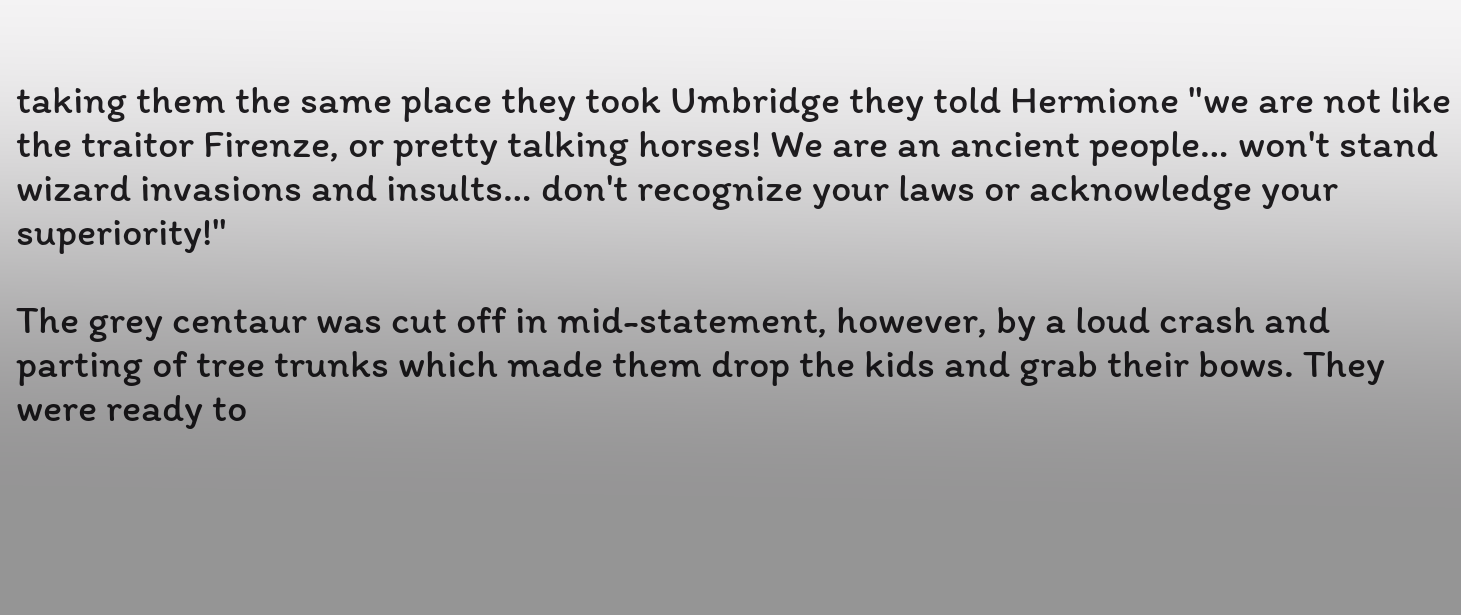taking them the same place they took Umbridge they told Hermione "we are not like the traitor Firenze, or pretty talking horses! We are an ancient people… won't stand wizard invasions and insults… don't recognize your laws or acknowledge your superiority!"

The grey centaur was cut off in mid-statement, however, by a loud crash and parting of tree trunks which made them drop the kids and grab their bows. They were ready to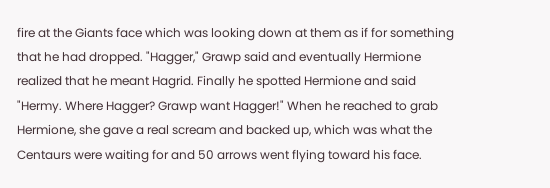fire at the Giants face which was looking down at them as if for something that he had dropped. "Hagger," Grawp said and eventually Hermione realized that he meant Hagrid. Finally he spotted Hermione and said "Hermy. Where Hagger? Grawp want Hagger!" When he reached to grab Hermione, she gave a real scream and backed up, which was what the Centaurs were waiting for and 50 arrows went flying toward his face.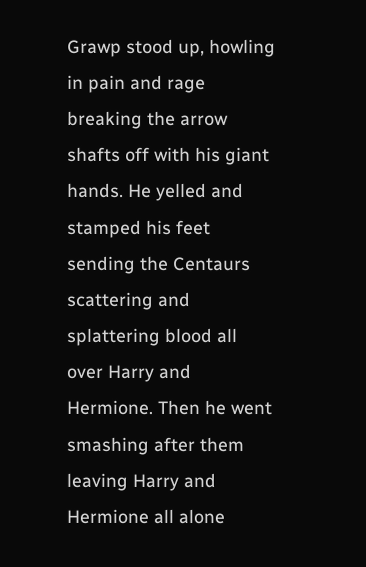Grawp stood up, howling in pain and rage breaking the arrow shafts off with his giant hands. He yelled and stamped his feet sending the Centaurs scattering and splattering blood all over Harry and Hermione. Then he went smashing after them leaving Harry and Hermione all alone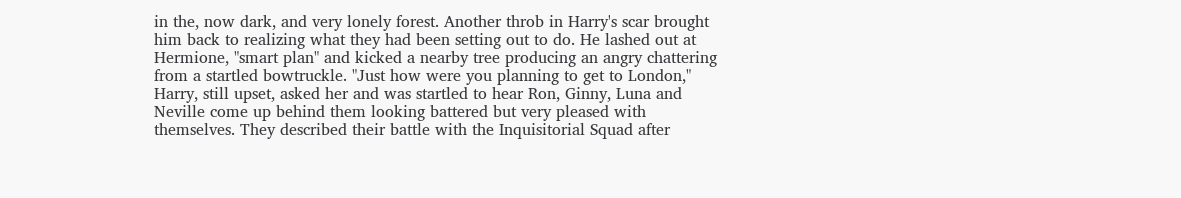in the, now dark, and very lonely forest. Another throb in Harry's scar brought him back to realizing what they had been setting out to do. He lashed out at Hermione, "smart plan" and kicked a nearby tree producing an angry chattering from a startled bowtruckle. "Just how were you planning to get to London," Harry, still upset, asked her and was startled to hear Ron, Ginny, Luna and Neville come up behind them looking battered but very pleased with themselves. They described their battle with the Inquisitorial Squad after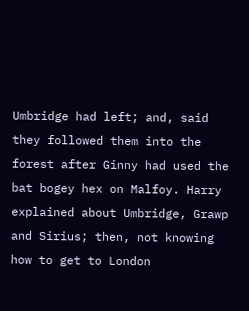Umbridge had left; and, said they followed them into the forest after Ginny had used the bat bogey hex on Malfoy. Harry explained about Umbridge, Grawp and Sirius; then, not knowing how to get to London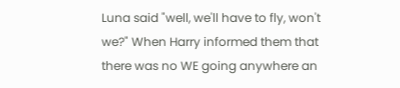Luna said "well, we'll have to fly, won't we?" When Harry informed them that there was no WE going anywhere an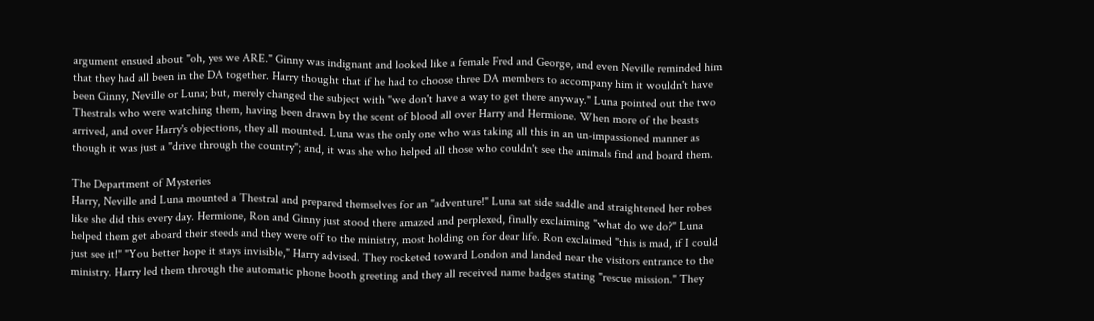argument ensued about "oh, yes we ARE." Ginny was indignant and looked like a female Fred and George, and even Neville reminded him that they had all been in the DA together. Harry thought that if he had to choose three DA members to accompany him it wouldn't have been Ginny, Neville or Luna; but, merely changed the subject with "we don't have a way to get there anyway." Luna pointed out the two Thestrals who were watching them, having been drawn by the scent of blood all over Harry and Hermione. When more of the beasts arrived, and over Harry's objections, they all mounted. Luna was the only one who was taking all this in an un-impassioned manner as though it was just a "drive through the country"; and, it was she who helped all those who couldn't see the animals find and board them.

The Department of Mysteries
Harry, Neville and Luna mounted a Thestral and prepared themselves for an "adventure!" Luna sat side saddle and straightened her robes like she did this every day. Hermione, Ron and Ginny just stood there amazed and perplexed, finally exclaiming "what do we do?" Luna helped them get aboard their steeds and they were off to the ministry, most holding on for dear life. Ron exclaimed "this is mad, if I could just see it!" "You better hope it stays invisible," Harry advised. They rocketed toward London and landed near the visitors entrance to the ministry. Harry led them through the automatic phone booth greeting and they all received name badges stating "rescue mission." They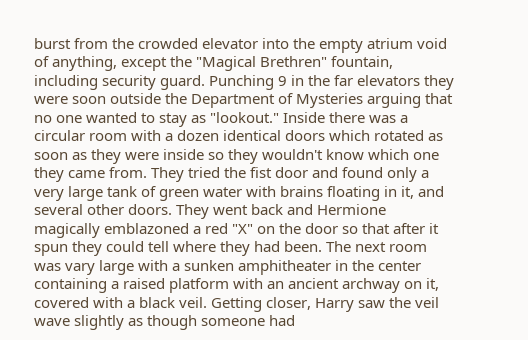burst from the crowded elevator into the empty atrium void of anything, except the "Magical Brethren" fountain, including security guard. Punching 9 in the far elevators they were soon outside the Department of Mysteries arguing that no one wanted to stay as "lookout." Inside there was a circular room with a dozen identical doors which rotated as soon as they were inside so they wouldn't know which one they came from. They tried the fist door and found only a very large tank of green water with brains floating in it, and several other doors. They went back and Hermione magically emblazoned a red "X" on the door so that after it spun they could tell where they had been. The next room was vary large with a sunken amphitheater in the center containing a raised platform with an ancient archway on it, covered with a black veil. Getting closer, Harry saw the veil wave slightly as though someone had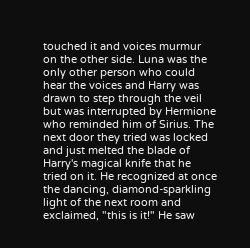touched it and voices murmur on the other side. Luna was the only other person who could hear the voices and Harry was drawn to step through the veil but was interrupted by Hermione who reminded him of Sirius. The next door they tried was locked and just melted the blade of Harry's magical knife that he tried on it. He recognized at once the dancing, diamond-sparkling light of the next room and exclaimed, "this is it!" He saw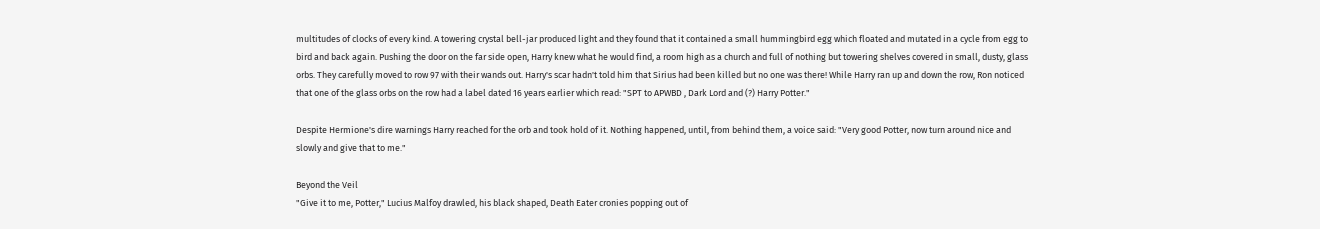multitudes of clocks of every kind. A towering crystal bell-jar produced light and they found that it contained a small hummingbird egg which floated and mutated in a cycle from egg to bird and back again. Pushing the door on the far side open, Harry knew what he would find, a room high as a church and full of nothing but towering shelves covered in small, dusty, glass orbs. They carefully moved to row 97 with their wands out. Harry's scar hadn't told him that Sirius had been killed but no one was there! While Harry ran up and down the row, Ron noticed that one of the glass orbs on the row had a label dated 16 years earlier which read: "SPT to APWBD , Dark Lord and (?) Harry Potter."

Despite Hermione's dire warnings Harry reached for the orb and took hold of it. Nothing happened, until, from behind them, a voice said: "Very good Potter, now turn around nice and slowly and give that to me."

Beyond the Veil
"Give it to me, Potter," Lucius Malfoy drawled, his black shaped, Death Eater cronies popping out of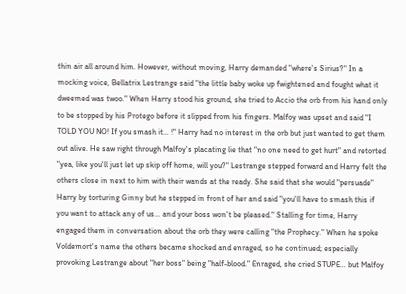thin air all around him. However, without moving, Harry demanded "where's Sirius?" In a mocking voice, Bellatrix Lestrange said "the little baby woke up fwightened and fought what it dweemed was twoo." When Harry stood his ground, she tried to Accio the orb from his hand only to be stopped by his Protego before it slipped from his fingers. Malfoy was upset and said "I TOLD YOU NO! If you smash it… !" Harry had no interest in the orb but just wanted to get them out alive. He saw right through Malfoy's placating lie that "no one need to get hurt" and retorted "yea, like you'll just let up skip off home, will you?" Lestrange stepped forward and Harry felt the others close in next to him with their wands at the ready. She said that she would "persuade" Harry by torturing Ginny but he stepped in front of her and said "you'll have to smash this if you want to attack any of us… and your boss won't be pleased." Stalling for time, Harry engaged them in conversation about the orb they were calling "the Prophecy." When he spoke Voldemort's name the others became shocked and enraged, so he continued; especially provoking Lestrange about "her boss" being "half-blood." Enraged, she cried STUPE… but Malfoy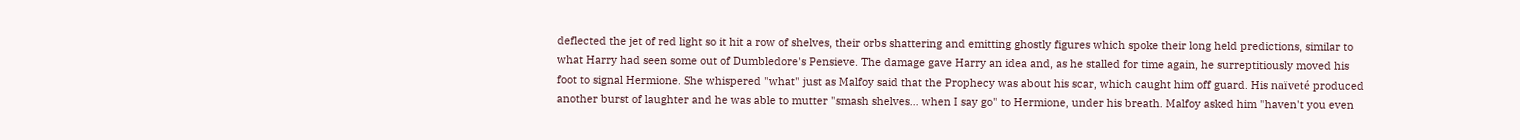deflected the jet of red light so it hit a row of shelves, their orbs shattering and emitting ghostly figures which spoke their long held predictions, similar to what Harry had seen some out of Dumbledore's Pensieve. The damage gave Harry an idea and, as he stalled for time again, he surreptitiously moved his foot to signal Hermione. She whispered "what" just as Malfoy said that the Prophecy was about his scar, which caught him off guard. His naïveté produced another burst of laughter and he was able to mutter "smash shelves… when I say go" to Hermione, under his breath. Malfoy asked him "haven't you even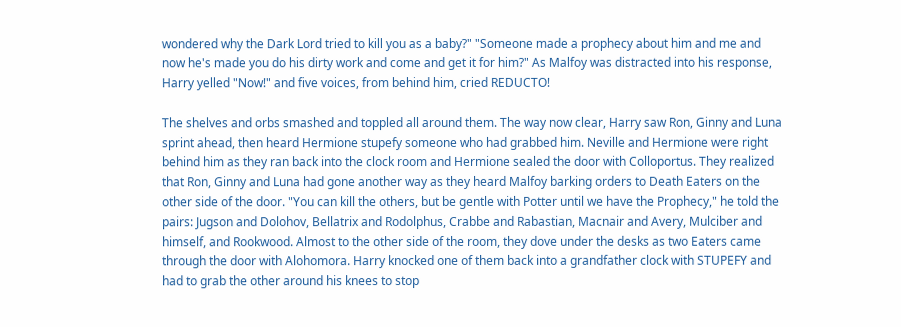wondered why the Dark Lord tried to kill you as a baby?" "Someone made a prophecy about him and me and now he's made you do his dirty work and come and get it for him?" As Malfoy was distracted into his response, Harry yelled "Now!" and five voices, from behind him, cried REDUCTO!

The shelves and orbs smashed and toppled all around them. The way now clear, Harry saw Ron, Ginny and Luna sprint ahead, then heard Hermione stupefy someone who had grabbed him. Neville and Hermione were right behind him as they ran back into the clock room and Hermione sealed the door with Colloportus. They realized that Ron, Ginny and Luna had gone another way as they heard Malfoy barking orders to Death Eaters on the other side of the door. "You can kill the others, but be gentle with Potter until we have the Prophecy," he told the pairs: Jugson and Dolohov, Bellatrix and Rodolphus, Crabbe and Rabastian, Macnair and Avery, Mulciber and himself, and Rookwood. Almost to the other side of the room, they dove under the desks as two Eaters came through the door with Alohomora. Harry knocked one of them back into a grandfather clock with STUPEFY and had to grab the other around his knees to stop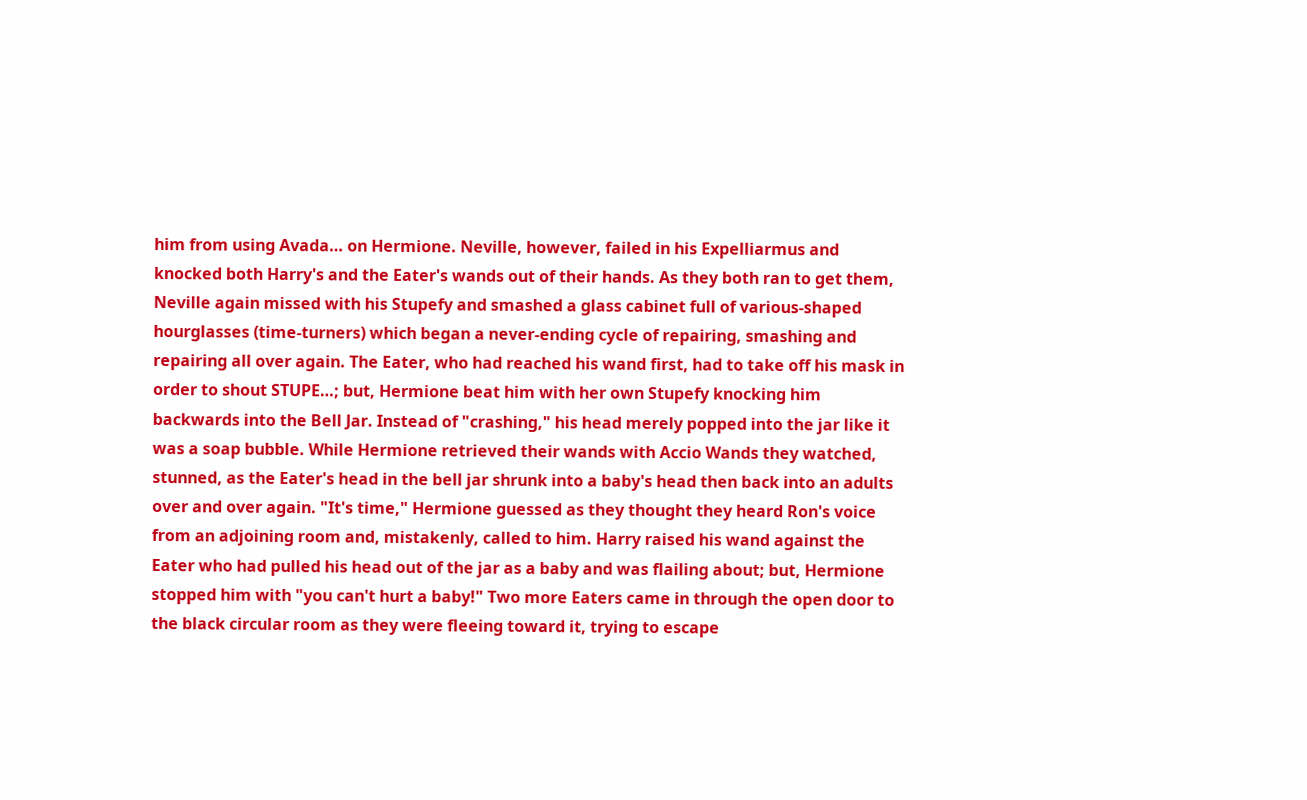him from using Avada… on Hermione. Neville, however, failed in his Expelliarmus and knocked both Harry's and the Eater's wands out of their hands. As they both ran to get them, Neville again missed with his Stupefy and smashed a glass cabinet full of various-shaped hourglasses (time-turners) which began a never-ending cycle of repairing, smashing and repairing all over again. The Eater, who had reached his wand first, had to take off his mask in order to shout STUPE…; but, Hermione beat him with her own Stupefy knocking him backwards into the Bell Jar. Instead of "crashing," his head merely popped into the jar like it was a soap bubble. While Hermione retrieved their wands with Accio Wands they watched, stunned, as the Eater's head in the bell jar shrunk into a baby's head then back into an adults over and over again. "It's time," Hermione guessed as they thought they heard Ron's voice from an adjoining room and, mistakenly, called to him. Harry raised his wand against the Eater who had pulled his head out of the jar as a baby and was flailing about; but, Hermione stopped him with "you can't hurt a baby!" Two more Eaters came in through the open door to the black circular room as they were fleeing toward it, trying to escape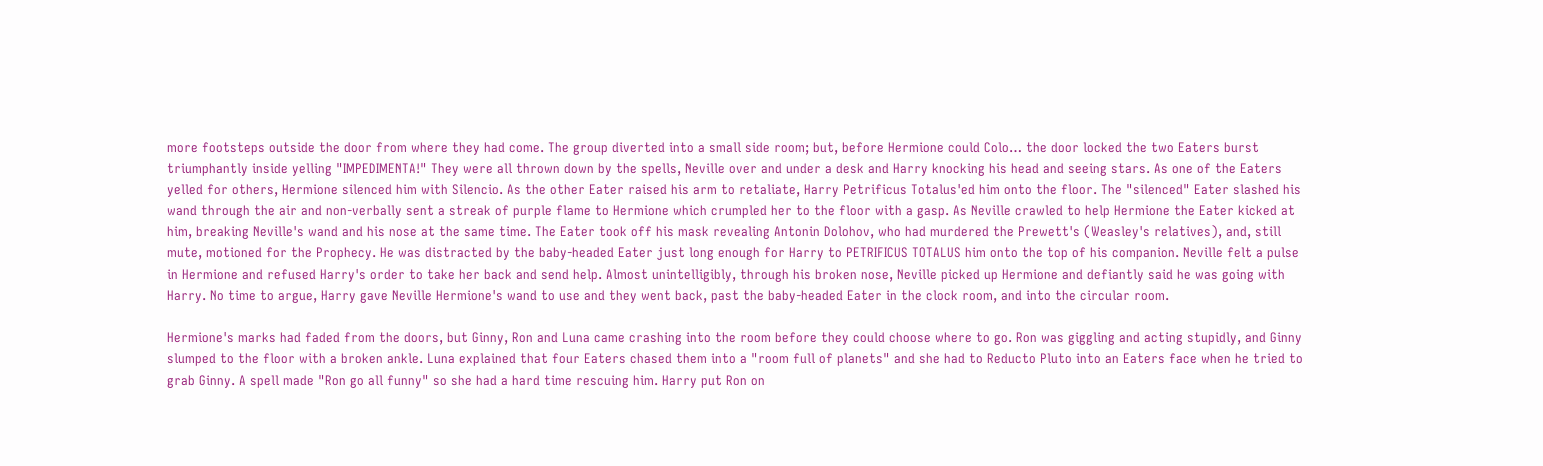more footsteps outside the door from where they had come. The group diverted into a small side room; but, before Hermione could Colo… the door locked the two Eaters burst triumphantly inside yelling "IMPEDIMENTA!" They were all thrown down by the spells, Neville over and under a desk and Harry knocking his head and seeing stars. As one of the Eaters yelled for others, Hermione silenced him with Silencio. As the other Eater raised his arm to retaliate, Harry Petrificus Totalus'ed him onto the floor. The "silenced" Eater slashed his wand through the air and non-verbally sent a streak of purple flame to Hermione which crumpled her to the floor with a gasp. As Neville crawled to help Hermione the Eater kicked at him, breaking Neville's wand and his nose at the same time. The Eater took off his mask revealing Antonin Dolohov, who had murdered the Prewett's (Weasley's relatives), and, still mute, motioned for the Prophecy. He was distracted by the baby-headed Eater just long enough for Harry to PETRIFICUS TOTALUS him onto the top of his companion. Neville felt a pulse in Hermione and refused Harry's order to take her back and send help. Almost unintelligibly, through his broken nose, Neville picked up Hermione and defiantly said he was going with Harry. No time to argue, Harry gave Neville Hermione's wand to use and they went back, past the baby-headed Eater in the clock room, and into the circular room.

Hermione's marks had faded from the doors, but Ginny, Ron and Luna came crashing into the room before they could choose where to go. Ron was giggling and acting stupidly, and Ginny slumped to the floor with a broken ankle. Luna explained that four Eaters chased them into a "room full of planets" and she had to Reducto Pluto into an Eaters face when he tried to grab Ginny. A spell made "Ron go all funny" so she had a hard time rescuing him. Harry put Ron on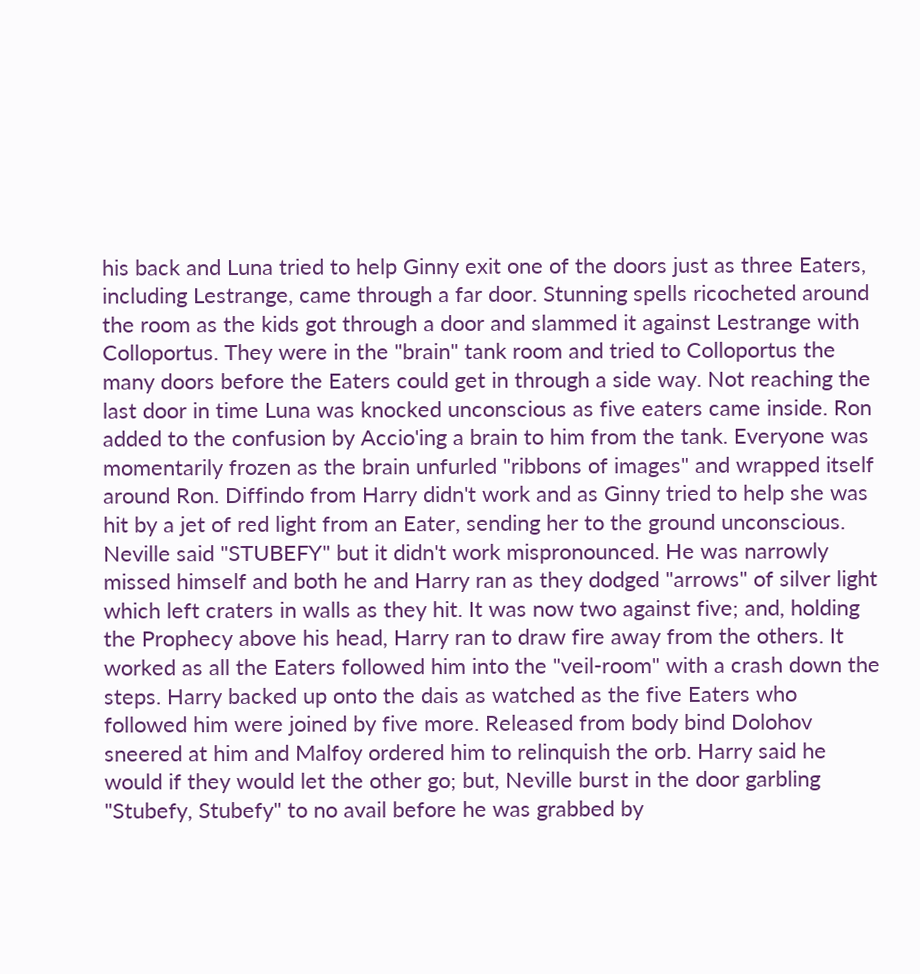his back and Luna tried to help Ginny exit one of the doors just as three Eaters, including Lestrange, came through a far door. Stunning spells ricocheted around the room as the kids got through a door and slammed it against Lestrange with Colloportus. They were in the "brain" tank room and tried to Colloportus the many doors before the Eaters could get in through a side way. Not reaching the last door in time Luna was knocked unconscious as five eaters came inside. Ron added to the confusion by Accio'ing a brain to him from the tank. Everyone was momentarily frozen as the brain unfurled "ribbons of images" and wrapped itself around Ron. Diffindo from Harry didn't work and as Ginny tried to help she was hit by a jet of red light from an Eater, sending her to the ground unconscious. Neville said "STUBEFY" but it didn't work mispronounced. He was narrowly missed himself and both he and Harry ran as they dodged "arrows" of silver light which left craters in walls as they hit. It was now two against five; and, holding the Prophecy above his head, Harry ran to draw fire away from the others. It worked as all the Eaters followed him into the "veil-room" with a crash down the steps. Harry backed up onto the dais as watched as the five Eaters who followed him were joined by five more. Released from body bind Dolohov sneered at him and Malfoy ordered him to relinquish the orb. Harry said he would if they would let the other go; but, Neville burst in the door garbling "Stubefy, Stubefy" to no avail before he was grabbed by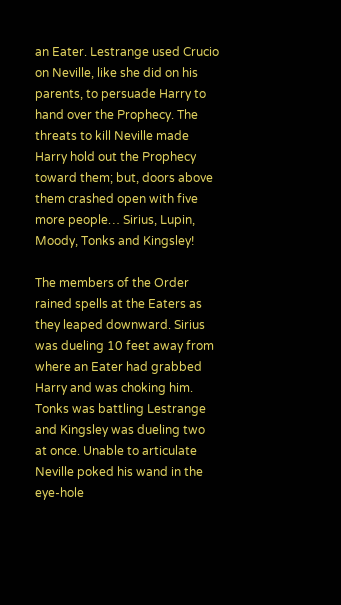an Eater. Lestrange used Crucio on Neville, like she did on his parents, to persuade Harry to hand over the Prophecy. The threats to kill Neville made Harry hold out the Prophecy toward them; but, doors above them crashed open with five more people… Sirius, Lupin, Moody, Tonks and Kingsley!

The members of the Order rained spells at the Eaters as they leaped downward. Sirius was dueling 10 feet away from where an Eater had grabbed Harry and was choking him. Tonks was battling Lestrange and Kingsley was dueling two at once. Unable to articulate Neville poked his wand in the eye-hole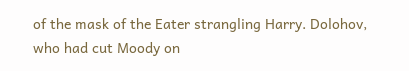of the mask of the Eater strangling Harry. Dolohov, who had cut Moody on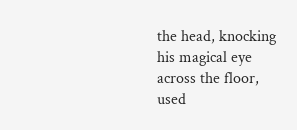the head, knocking his magical eye across the floor, used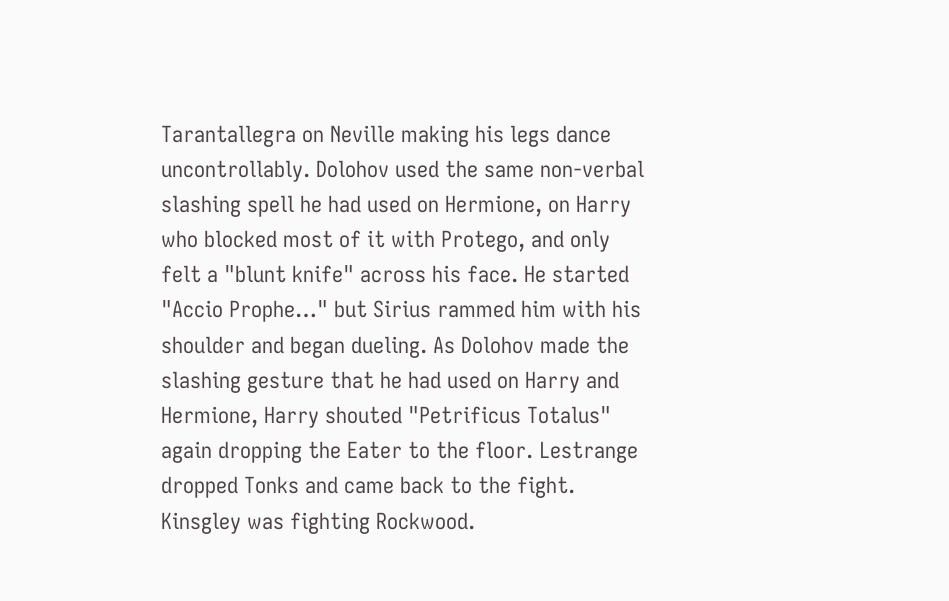Tarantallegra on Neville making his legs dance uncontrollably. Dolohov used the same non-verbal slashing spell he had used on Hermione, on Harry who blocked most of it with Protego, and only felt a "blunt knife" across his face. He started "Accio Prophe…" but Sirius rammed him with his shoulder and began dueling. As Dolohov made the slashing gesture that he had used on Harry and Hermione, Harry shouted "Petrificus Totalus" again dropping the Eater to the floor. Lestrange dropped Tonks and came back to the fight. Kinsgley was fighting Rockwood.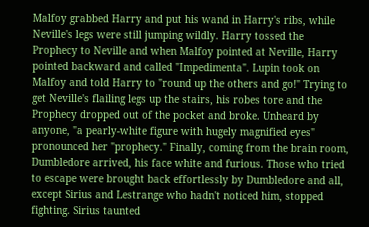Malfoy grabbed Harry and put his wand in Harry's ribs, while Neville's legs were still jumping wildly. Harry tossed the Prophecy to Neville and when Malfoy pointed at Neville, Harry pointed backward and called "Impedimenta". Lupin took on Malfoy and told Harry to "round up the others and go!" Trying to get Neville's flailing legs up the stairs, his robes tore and the Prophecy dropped out of the pocket and broke. Unheard by anyone, "a pearly-white figure with hugely magnified eyes" pronounced her "prophecy." Finally, coming from the brain room, Dumbledore arrived, his face white and furious. Those who tried to escape were brought back effortlessly by Dumbledore and all, except Sirius and Lestrange who hadn't noticed him, stopped fighting. Sirius taunted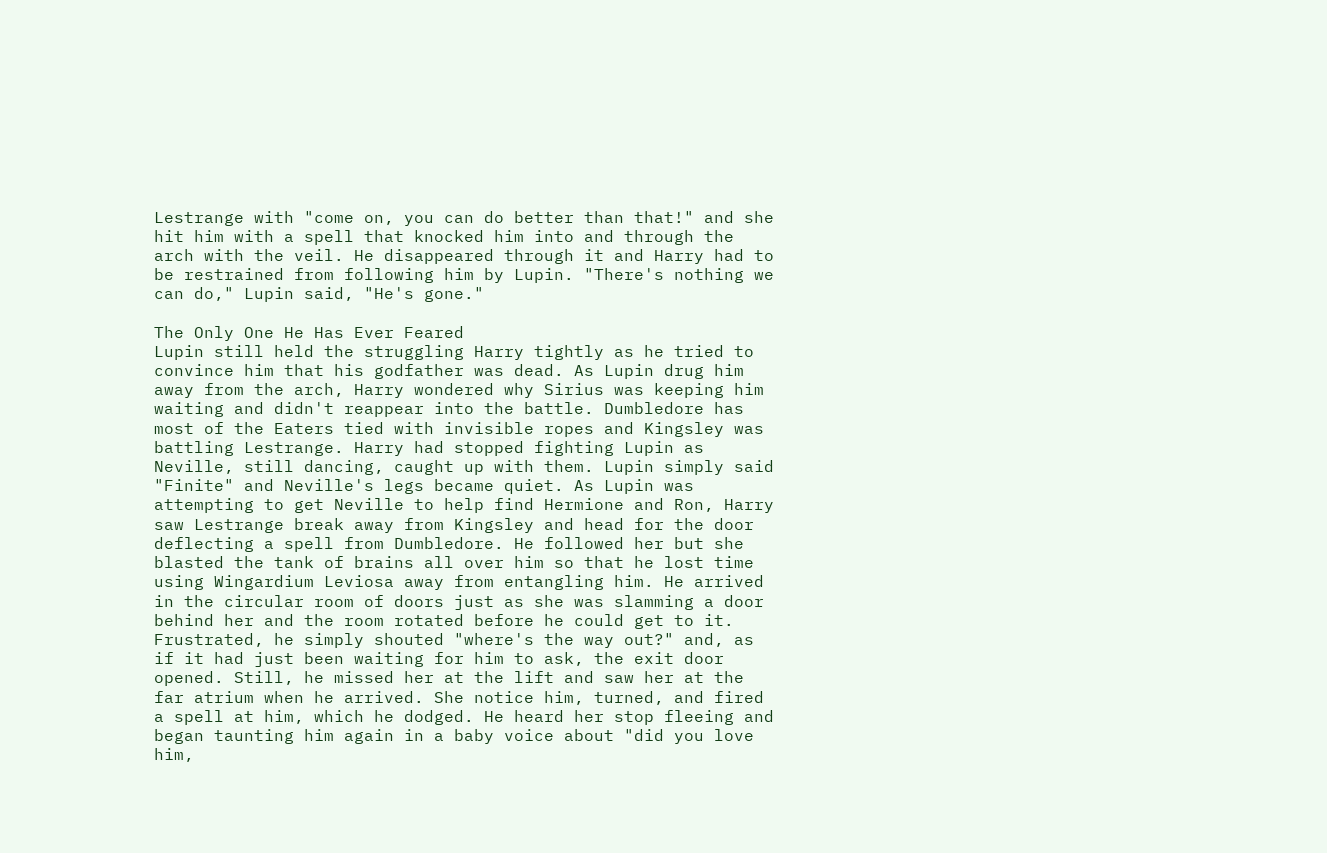Lestrange with "come on, you can do better than that!" and she hit him with a spell that knocked him into and through the arch with the veil. He disappeared through it and Harry had to be restrained from following him by Lupin. "There's nothing we can do," Lupin said, "He's gone."

The Only One He Has Ever Feared
Lupin still held the struggling Harry tightly as he tried to convince him that his godfather was dead. As Lupin drug him away from the arch, Harry wondered why Sirius was keeping him waiting and didn't reappear into the battle. Dumbledore has most of the Eaters tied with invisible ropes and Kingsley was battling Lestrange. Harry had stopped fighting Lupin as Neville, still dancing, caught up with them. Lupin simply said "Finite" and Neville's legs became quiet. As Lupin was attempting to get Neville to help find Hermione and Ron, Harry saw Lestrange break away from Kingsley and head for the door deflecting a spell from Dumbledore. He followed her but she blasted the tank of brains all over him so that he lost time using Wingardium Leviosa away from entangling him. He arrived in the circular room of doors just as she was slamming a door behind her and the room rotated before he could get to it. Frustrated, he simply shouted "where's the way out?" and, as if it had just been waiting for him to ask, the exit door opened. Still, he missed her at the lift and saw her at the far atrium when he arrived. She notice him, turned, and fired a spell at him, which he dodged. He heard her stop fleeing and began taunting him again in a baby voice about "did you love him,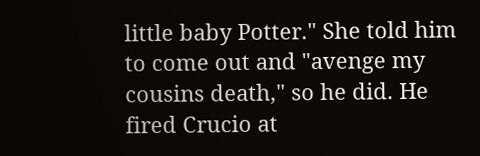little baby Potter." She told him to come out and "avenge my cousins death," so he did. He fired Crucio at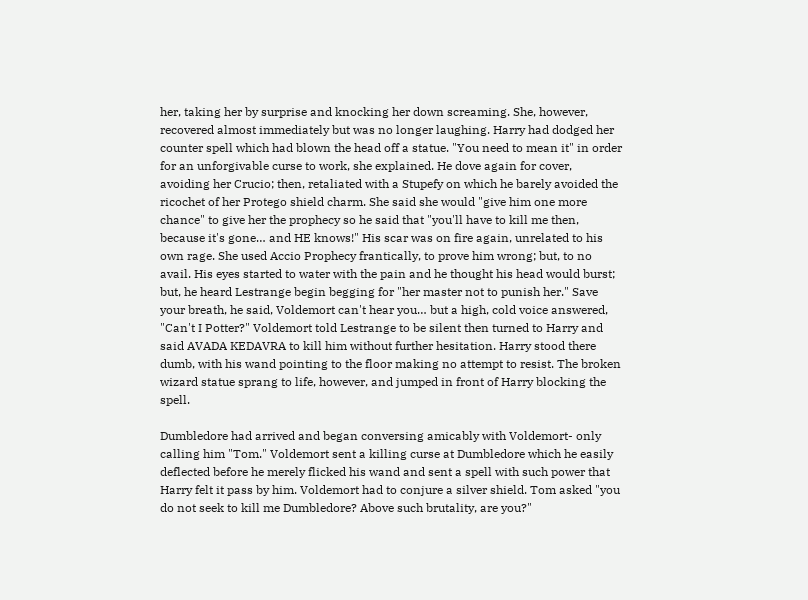her, taking her by surprise and knocking her down screaming. She, however, recovered almost immediately but was no longer laughing. Harry had dodged her counter spell which had blown the head off a statue. "You need to mean it" in order for an unforgivable curse to work, she explained. He dove again for cover, avoiding her Crucio; then, retaliated with a Stupefy on which he barely avoided the ricochet of her Protego shield charm. She said she would "give him one more chance" to give her the prophecy so he said that "you'll have to kill me then, because it's gone… and HE knows!" His scar was on fire again, unrelated to his own rage. She used Accio Prophecy frantically, to prove him wrong; but, to no avail. His eyes started to water with the pain and he thought his head would burst; but, he heard Lestrange begin begging for "her master not to punish her." Save your breath, he said, Voldemort can't hear you… but a high, cold voice answered, "Can't I Potter?" Voldemort told Lestrange to be silent then turned to Harry and said AVADA KEDAVRA to kill him without further hesitation. Harry stood there dumb, with his wand pointing to the floor making no attempt to resist. The broken wizard statue sprang to life, however, and jumped in front of Harry blocking the spell.

Dumbledore had arrived and began conversing amicably with Voldemort- only calling him "Tom." Voldemort sent a killing curse at Dumbledore which he easily deflected before he merely flicked his wand and sent a spell with such power that Harry felt it pass by him. Voldemort had to conjure a silver shield. Tom asked "you do not seek to kill me Dumbledore? Above such brutality, are you?"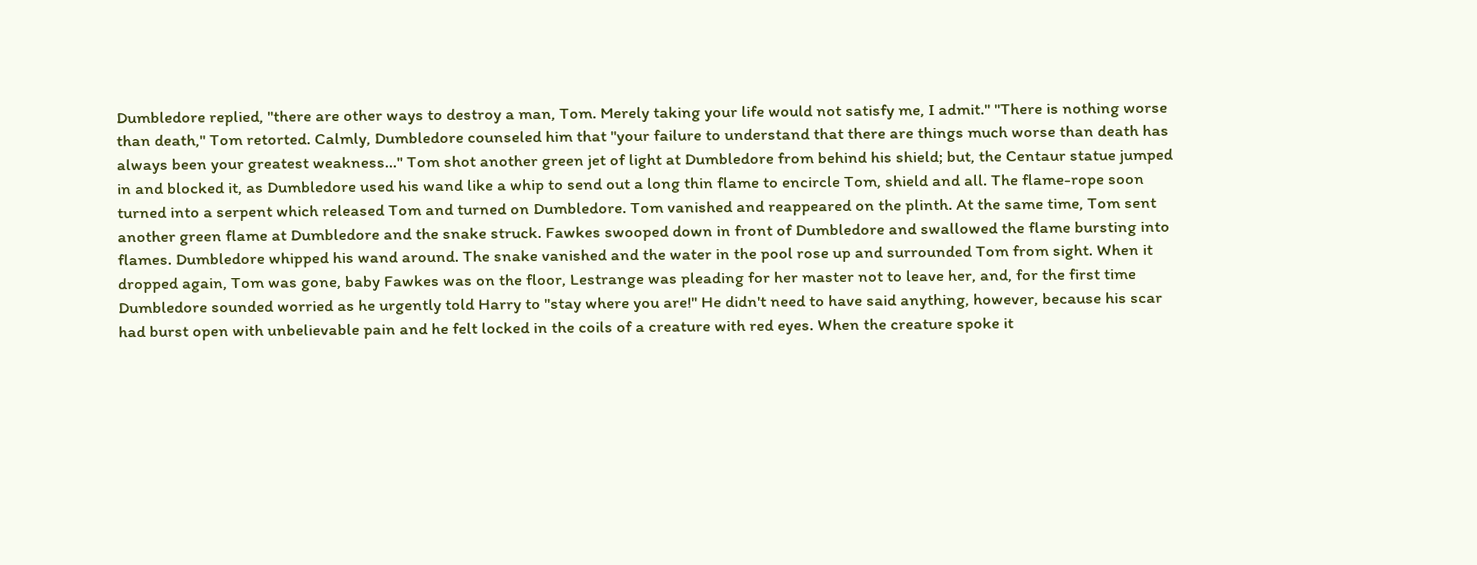Dumbledore replied, "there are other ways to destroy a man, Tom. Merely taking your life would not satisfy me, I admit." "There is nothing worse than death," Tom retorted. Calmly, Dumbledore counseled him that "your failure to understand that there are things much worse than death has always been your greatest weakness…" Tom shot another green jet of light at Dumbledore from behind his shield; but, the Centaur statue jumped in and blocked it, as Dumbledore used his wand like a whip to send out a long thin flame to encircle Tom, shield and all. The flame-rope soon turned into a serpent which released Tom and turned on Dumbledore. Tom vanished and reappeared on the plinth. At the same time, Tom sent another green flame at Dumbledore and the snake struck. Fawkes swooped down in front of Dumbledore and swallowed the flame bursting into flames. Dumbledore whipped his wand around. The snake vanished and the water in the pool rose up and surrounded Tom from sight. When it dropped again, Tom was gone, baby Fawkes was on the floor, Lestrange was pleading for her master not to leave her, and, for the first time Dumbledore sounded worried as he urgently told Harry to "stay where you are!" He didn't need to have said anything, however, because his scar had burst open with unbelievable pain and he felt locked in the coils of a creature with red eyes. When the creature spoke it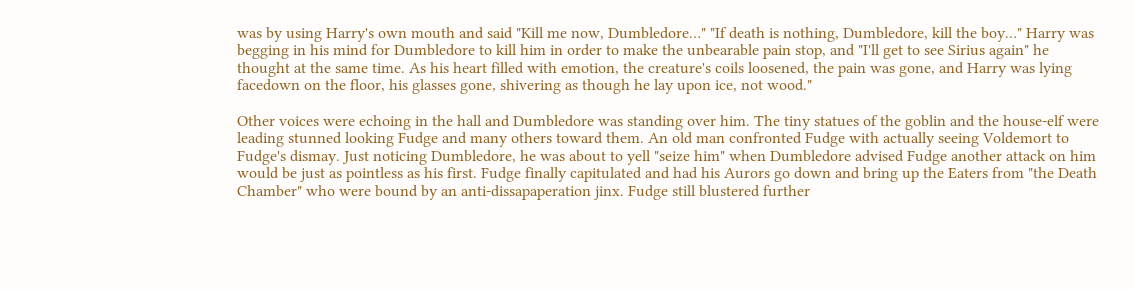was by using Harry's own mouth and said "Kill me now, Dumbledore…" "If death is nothing, Dumbledore, kill the boy…" Harry was begging in his mind for Dumbledore to kill him in order to make the unbearable pain stop, and "I'll get to see Sirius again" he thought at the same time. As his heart filled with emotion, the creature's coils loosened, the pain was gone, and Harry was lying facedown on the floor, his glasses gone, shivering as though he lay upon ice, not wood."

Other voices were echoing in the hall and Dumbledore was standing over him. The tiny statues of the goblin and the house-elf were leading stunned looking Fudge and many others toward them. An old man confronted Fudge with actually seeing Voldemort to Fudge's dismay. Just noticing Dumbledore, he was about to yell "seize him" when Dumbledore advised Fudge another attack on him would be just as pointless as his first. Fudge finally capitulated and had his Aurors go down and bring up the Eaters from "the Death Chamber" who were bound by an anti-dissapaperation jinx. Fudge still blustered further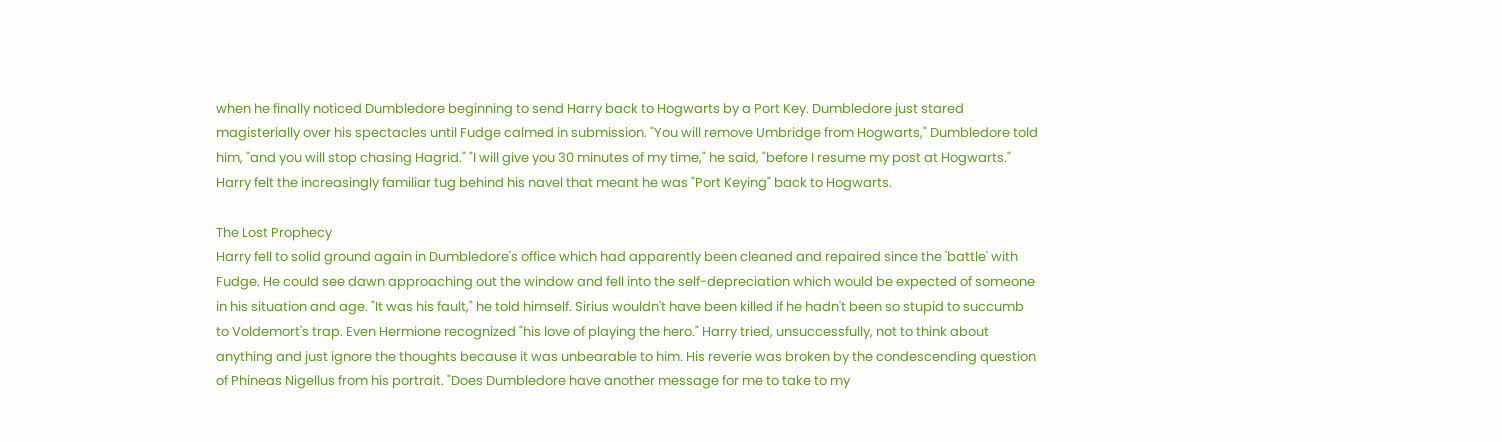when he finally noticed Dumbledore beginning to send Harry back to Hogwarts by a Port Key. Dumbledore just stared magisterially over his spectacles until Fudge calmed in submission. "You will remove Umbridge from Hogwarts," Dumbledore told him, "and you will stop chasing Hagrid." "I will give you 30 minutes of my time," he said, "before I resume my post at Hogwarts." Harry felt the increasingly familiar tug behind his navel that meant he was "Port Keying" back to Hogwarts.

The Lost Prophecy
Harry fell to solid ground again in Dumbledore's office which had apparently been cleaned and repaired since the 'battle' with Fudge. He could see dawn approaching out the window and fell into the self-depreciation which would be expected of someone in his situation and age. "It was his fault," he told himself. Sirius wouldn't have been killed if he hadn't been so stupid to succumb to Voldemort's trap. Even Hermione recognized "his love of playing the hero." Harry tried, unsuccessfully, not to think about anything and just ignore the thoughts because it was unbearable to him. His reverie was broken by the condescending question of Phineas Nigellus from his portrait. "Does Dumbledore have another message for me to take to my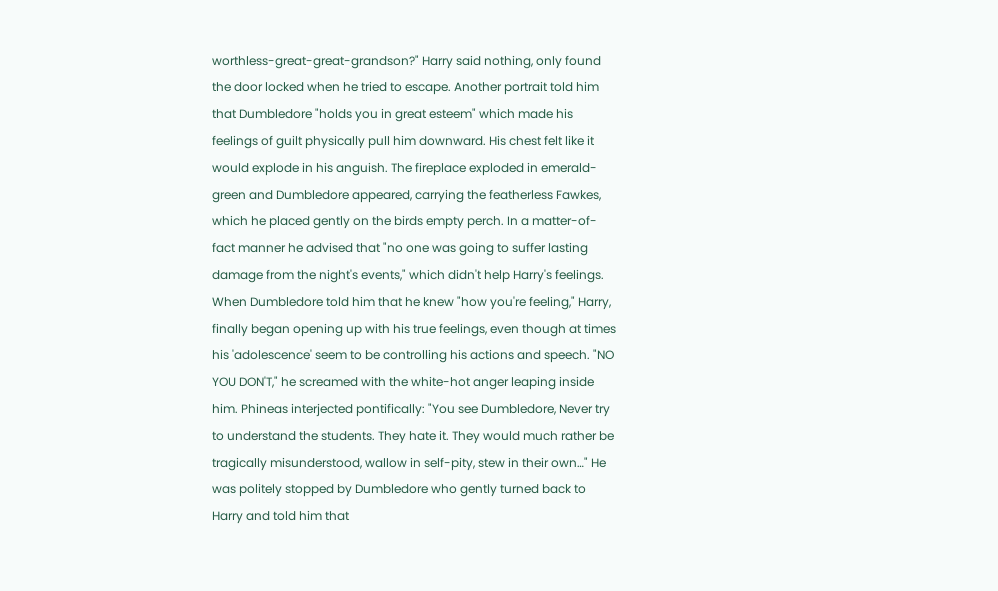worthless-great-great-grandson?" Harry said nothing, only found the door locked when he tried to escape. Another portrait told him that Dumbledore "holds you in great esteem" which made his feelings of guilt physically pull him downward. His chest felt like it would explode in his anguish. The fireplace exploded in emerald-green and Dumbledore appeared, carrying the featherless Fawkes, which he placed gently on the birds empty perch. In a matter-of-fact manner he advised that "no one was going to suffer lasting damage from the night's events," which didn't help Harry's feelings. When Dumbledore told him that he knew "how you're feeling," Harry, finally began opening up with his true feelings, even though at times his 'adolescence' seem to be controlling his actions and speech. "NO YOU DON'T," he screamed with the white-hot anger leaping inside him. Phineas interjected pontifically: "You see Dumbledore, Never try to understand the students. They hate it. They would much rather be tragically misunderstood, wallow in self-pity, stew in their own…" He was politely stopped by Dumbledore who gently turned back to Harry and told him that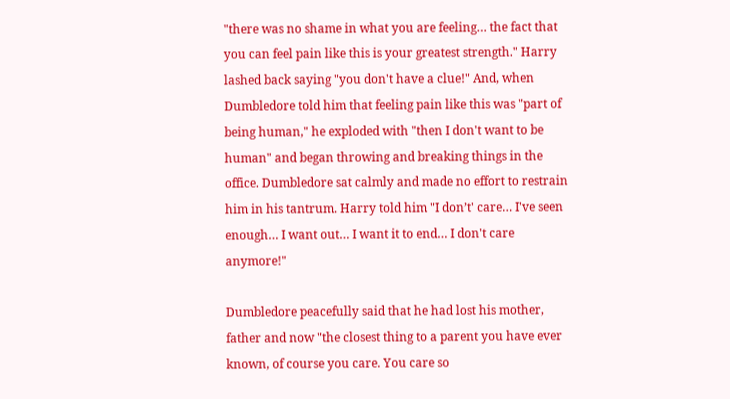"there was no shame in what you are feeling… the fact that you can feel pain like this is your greatest strength." Harry lashed back saying "you don't have a clue!" And, when Dumbledore told him that feeling pain like this was "part of being human," he exploded with "then I don't want to be human" and began throwing and breaking things in the office. Dumbledore sat calmly and made no effort to restrain him in his tantrum. Harry told him "I don’t' care… I've seen enough… I want out… I want it to end… I don't care anymore!"

Dumbledore peacefully said that he had lost his mother, father and now "the closest thing to a parent you have ever known, of course you care. You care so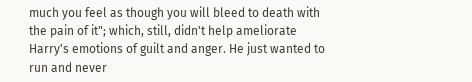much you feel as though you will bleed to death with the pain of it"; which, still, didn't help ameliorate Harry's emotions of guilt and anger. He just wanted to run and never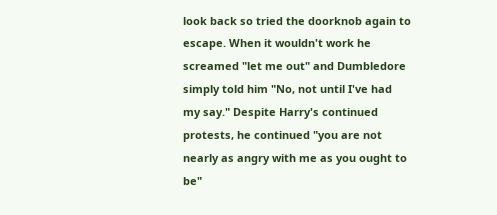look back so tried the doorknob again to escape. When it wouldn't work he screamed "let me out" and Dumbledore simply told him "No, not until I've had my say." Despite Harry's continued protests, he continued "you are not nearly as angry with me as you ought to be"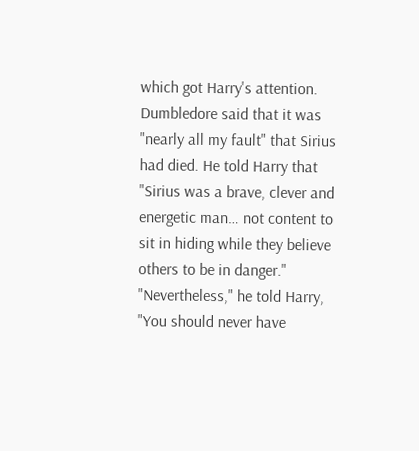which got Harry's attention. Dumbledore said that it was "nearly all my fault" that Sirius had died. He told Harry that "Sirius was a brave, clever and energetic man… not content to sit in hiding while they believe others to be in danger." "Nevertheless," he told Harry, "You should never have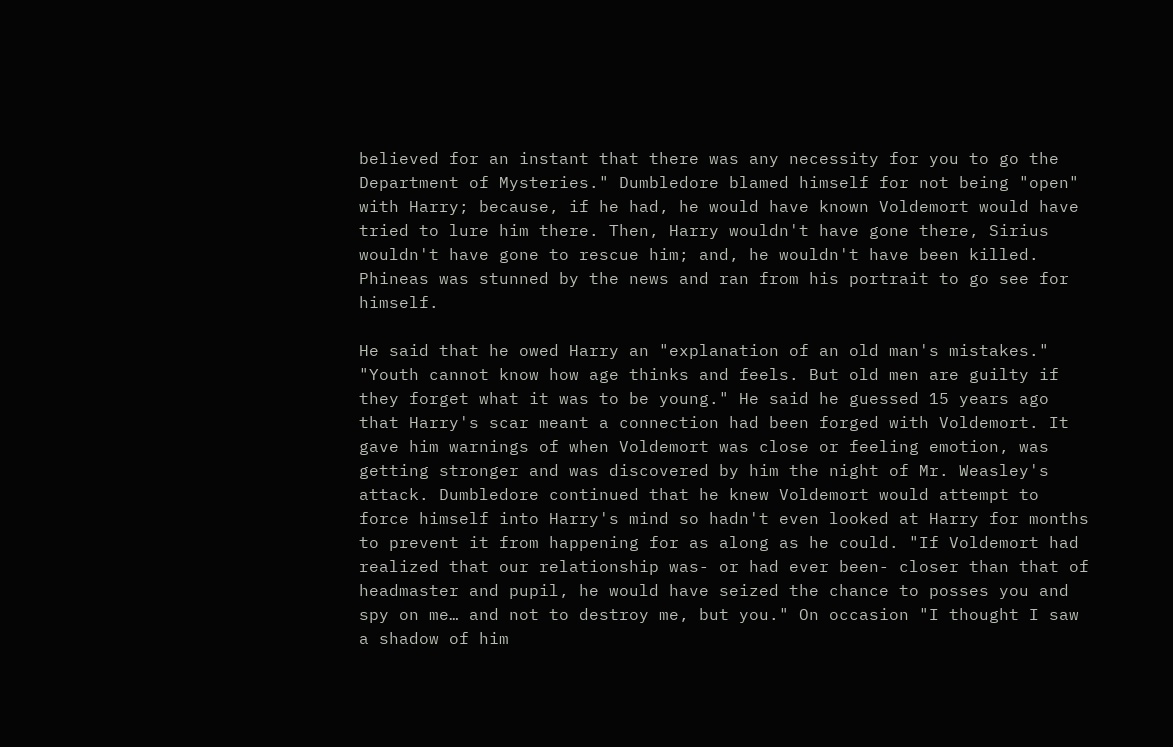believed for an instant that there was any necessity for you to go the Department of Mysteries." Dumbledore blamed himself for not being "open" with Harry; because, if he had, he would have known Voldemort would have tried to lure him there. Then, Harry wouldn't have gone there, Sirius wouldn't have gone to rescue him; and, he wouldn't have been killed. Phineas was stunned by the news and ran from his portrait to go see for himself.

He said that he owed Harry an "explanation of an old man's mistakes." "Youth cannot know how age thinks and feels. But old men are guilty if they forget what it was to be young." He said he guessed 15 years ago that Harry's scar meant a connection had been forged with Voldemort. It gave him warnings of when Voldemort was close or feeling emotion, was getting stronger and was discovered by him the night of Mr. Weasley's attack. Dumbledore continued that he knew Voldemort would attempt to force himself into Harry's mind so hadn't even looked at Harry for months to prevent it from happening for as along as he could. "If Voldemort had realized that our relationship was- or had ever been- closer than that of headmaster and pupil, he would have seized the chance to posses you and spy on me… and not to destroy me, but you." On occasion "I thought I saw a shadow of him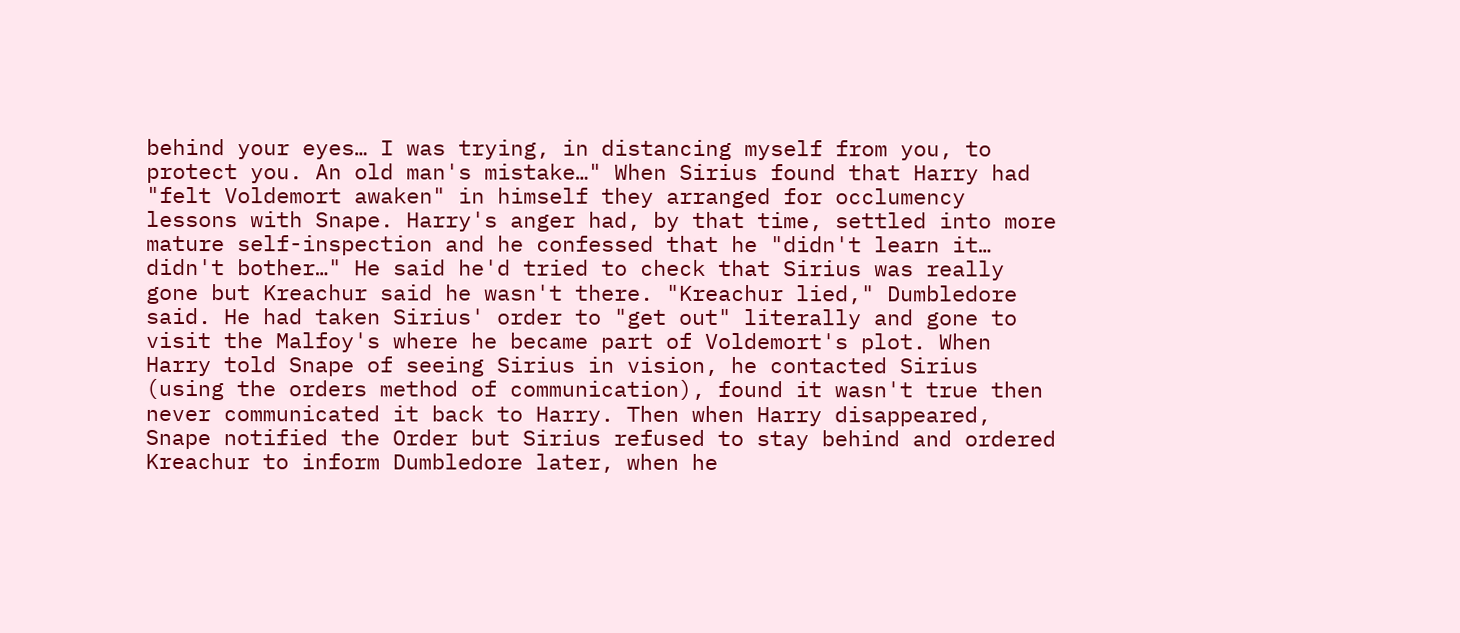behind your eyes… I was trying, in distancing myself from you, to protect you. An old man's mistake…" When Sirius found that Harry had "felt Voldemort awaken" in himself they arranged for occlumency lessons with Snape. Harry's anger had, by that time, settled into more mature self-inspection and he confessed that he "didn't learn it… didn't bother…" He said he'd tried to check that Sirius was really gone but Kreachur said he wasn't there. "Kreachur lied," Dumbledore said. He had taken Sirius' order to "get out" literally and gone to visit the Malfoy's where he became part of Voldemort's plot. When Harry told Snape of seeing Sirius in vision, he contacted Sirius (using the orders method of communication), found it wasn't true then never communicated it back to Harry. Then when Harry disappeared, Snape notified the Order but Sirius refused to stay behind and ordered Kreachur to inform Dumbledore later, when he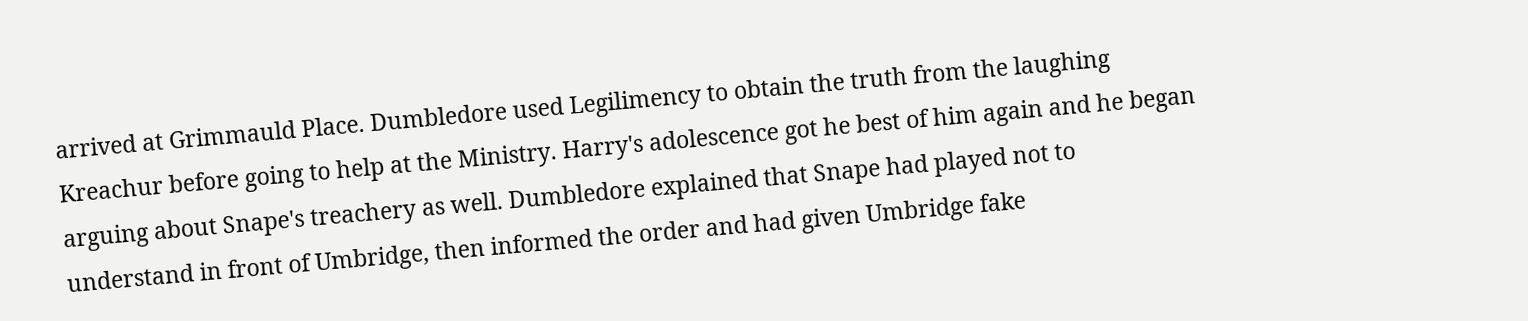arrived at Grimmauld Place. Dumbledore used Legilimency to obtain the truth from the laughing Kreachur before going to help at the Ministry. Harry's adolescence got he best of him again and he began arguing about Snape's treachery as well. Dumbledore explained that Snape had played not to understand in front of Umbridge, then informed the order and had given Umbridge fake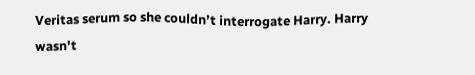Veritas serum so she couldn’t interrogate Harry. Harry wasn't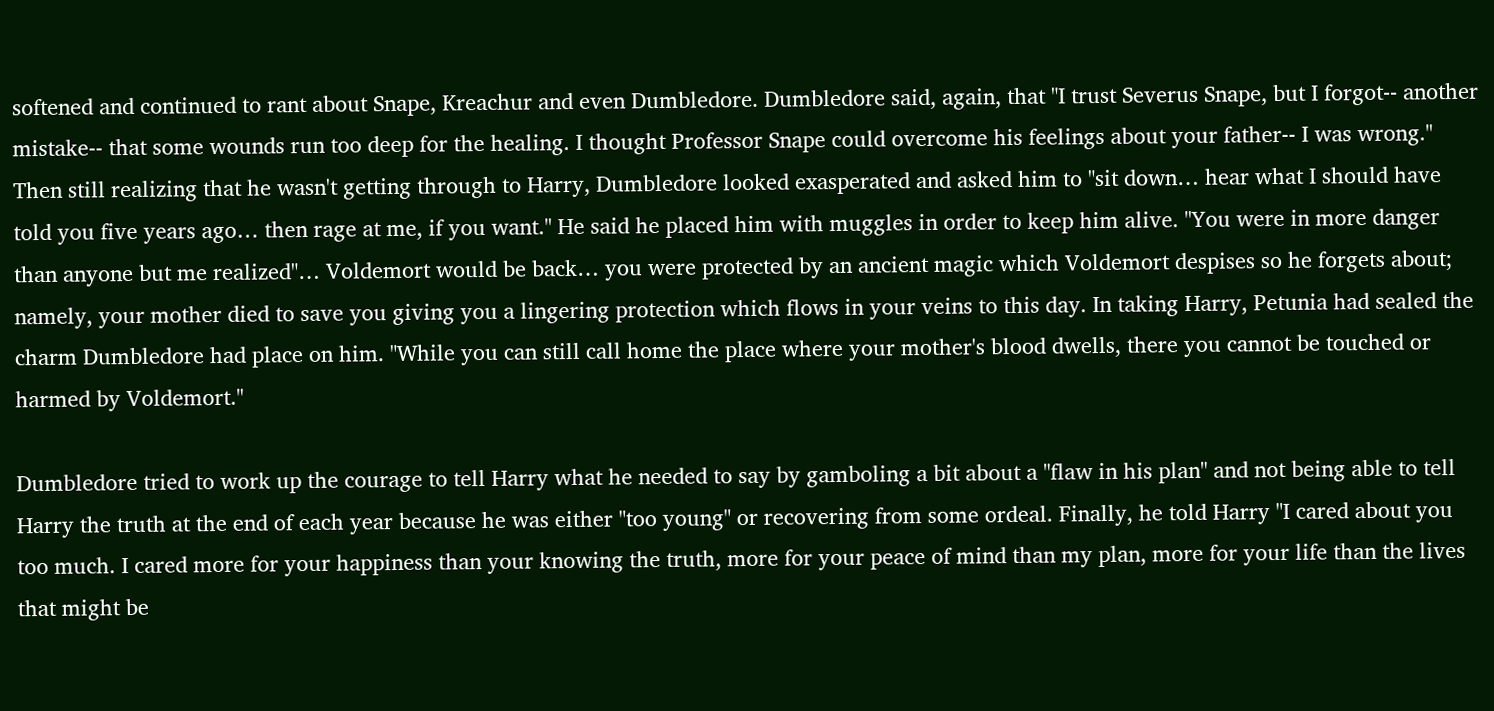softened and continued to rant about Snape, Kreachur and even Dumbledore. Dumbledore said, again, that "I trust Severus Snape, but I forgot-- another mistake-- that some wounds run too deep for the healing. I thought Professor Snape could overcome his feelings about your father-- I was wrong." Then still realizing that he wasn't getting through to Harry, Dumbledore looked exasperated and asked him to "sit down… hear what I should have told you five years ago… then rage at me, if you want." He said he placed him with muggles in order to keep him alive. "You were in more danger than anyone but me realized"… Voldemort would be back… you were protected by an ancient magic which Voldemort despises so he forgets about; namely, your mother died to save you giving you a lingering protection which flows in your veins to this day. In taking Harry, Petunia had sealed the charm Dumbledore had place on him. "While you can still call home the place where your mother's blood dwells, there you cannot be touched or harmed by Voldemort."

Dumbledore tried to work up the courage to tell Harry what he needed to say by gamboling a bit about a "flaw in his plan" and not being able to tell Harry the truth at the end of each year because he was either "too young" or recovering from some ordeal. Finally, he told Harry "I cared about you too much. I cared more for your happiness than your knowing the truth, more for your peace of mind than my plan, more for your life than the lives that might be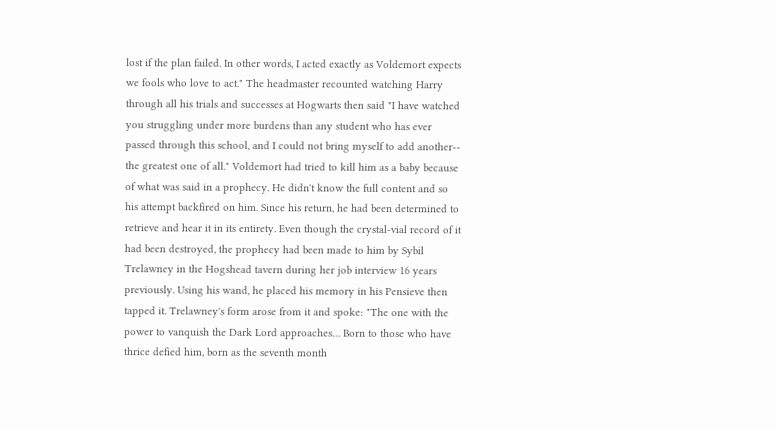lost if the plan failed. In other words, I acted exactly as Voldemort expects we fools who love to act." The headmaster recounted watching Harry through all his trials and successes at Hogwarts then said "I have watched you struggling under more burdens than any student who has ever passed through this school, and I could not bring myself to add another-- the greatest one of all." Voldemort had tried to kill him as a baby because of what was said in a prophecy. He didn't know the full content and so his attempt backfired on him. Since his return, he had been determined to retrieve and hear it in its entirety. Even though the crystal-vial record of it had been destroyed, the prophecy had been made to him by Sybil Trelawney in the Hogshead tavern during her job interview 16 years previously. Using his wand, he placed his memory in his Pensieve then tapped it. Trelawney's form arose from it and spoke: "The one with the power to vanquish the Dark Lord approaches… Born to those who have thrice defied him, born as the seventh month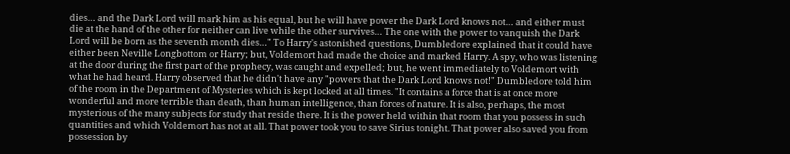dies… and the Dark Lord will mark him as his equal, but he will have power the Dark Lord knows not… and either must die at the hand of the other for neither can live while the other survives… The one with the power to vanquish the Dark Lord will be born as the seventh month dies…" To Harry's astonished questions, Dumbledore explained that it could have either been Neville Longbottom or Harry; but, Voldemort had made the choice and marked Harry. A spy, who was listening at the door during the first part of the prophecy, was caught and expelled; but, he went immediately to Voldemort with what he had heard. Harry observed that he didn't have any "powers that the Dark Lord knows not!" Dumbledore told him of the room in the Department of Mysteries which is kept locked at all times. "It contains a force that is at once more wonderful and more terrible than death, than human intelligence, than forces of nature. It is also, perhaps, the most mysterious of the many subjects for study that reside there. It is the power held within that room that you possess in such quantities and which Voldemort has not at all. That power took you to save Sirius tonight. That power also saved you from possession by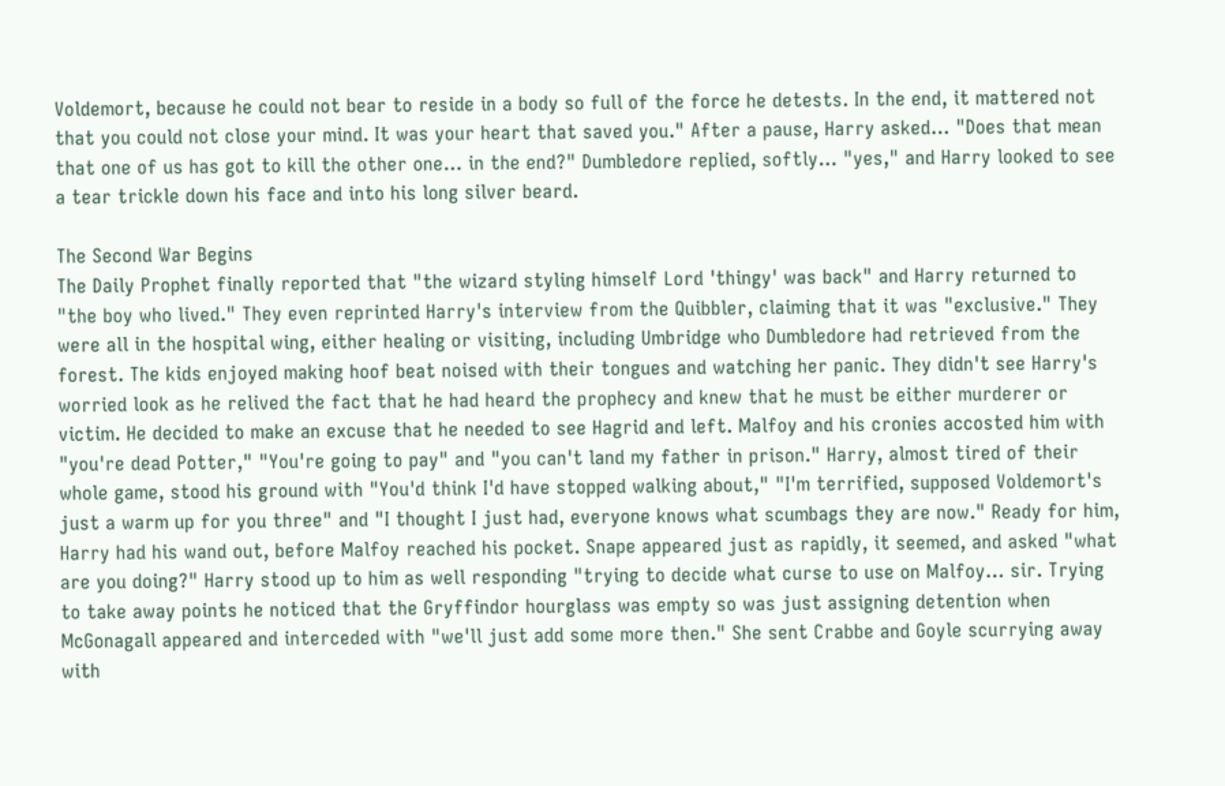Voldemort, because he could not bear to reside in a body so full of the force he detests. In the end, it mattered not that you could not close your mind. It was your heart that saved you." After a pause, Harry asked… "Does that mean that one of us has got to kill the other one… in the end?" Dumbledore replied, softly… "yes," and Harry looked to see a tear trickle down his face and into his long silver beard.

The Second War Begins
The Daily Prophet finally reported that "the wizard styling himself Lord 'thingy' was back" and Harry returned to "the boy who lived." They even reprinted Harry's interview from the Quibbler, claiming that it was "exclusive." They were all in the hospital wing, either healing or visiting, including Umbridge who Dumbledore had retrieved from the forest. The kids enjoyed making hoof beat noised with their tongues and watching her panic. They didn't see Harry's worried look as he relived the fact that he had heard the prophecy and knew that he must be either murderer or victim. He decided to make an excuse that he needed to see Hagrid and left. Malfoy and his cronies accosted him with "you're dead Potter," "You're going to pay" and "you can't land my father in prison." Harry, almost tired of their whole game, stood his ground with "You'd think I'd have stopped walking about," "I'm terrified, supposed Voldemort's just a warm up for you three" and "I thought I just had, everyone knows what scumbags they are now." Ready for him, Harry had his wand out, before Malfoy reached his pocket. Snape appeared just as rapidly, it seemed, and asked "what are you doing?" Harry stood up to him as well responding "trying to decide what curse to use on Malfoy… sir. Trying to take away points he noticed that the Gryffindor hourglass was empty so was just assigning detention when McGonagall appeared and interceded with "we'll just add some more then." She sent Crabbe and Goyle scurrying away with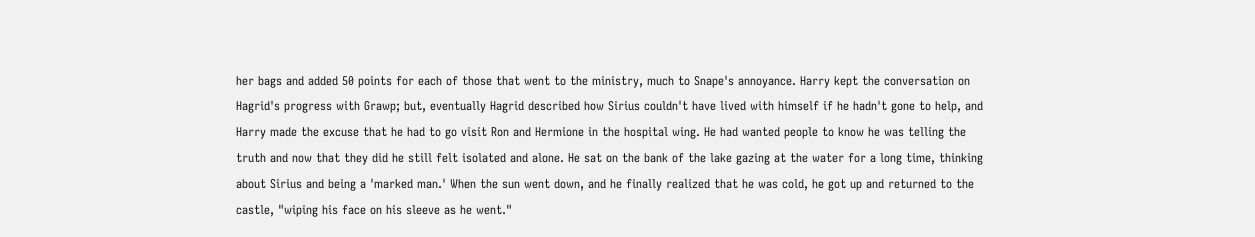her bags and added 50 points for each of those that went to the ministry, much to Snape's annoyance. Harry kept the conversation on Hagrid's progress with Grawp; but, eventually Hagrid described how Sirius couldn't have lived with himself if he hadn't gone to help, and Harry made the excuse that he had to go visit Ron and Hermione in the hospital wing. He had wanted people to know he was telling the truth and now that they did he still felt isolated and alone. He sat on the bank of the lake gazing at the water for a long time, thinking about Sirius and being a 'marked man.' When the sun went down, and he finally realized that he was cold, he got up and returned to the castle, "wiping his face on his sleeve as he went."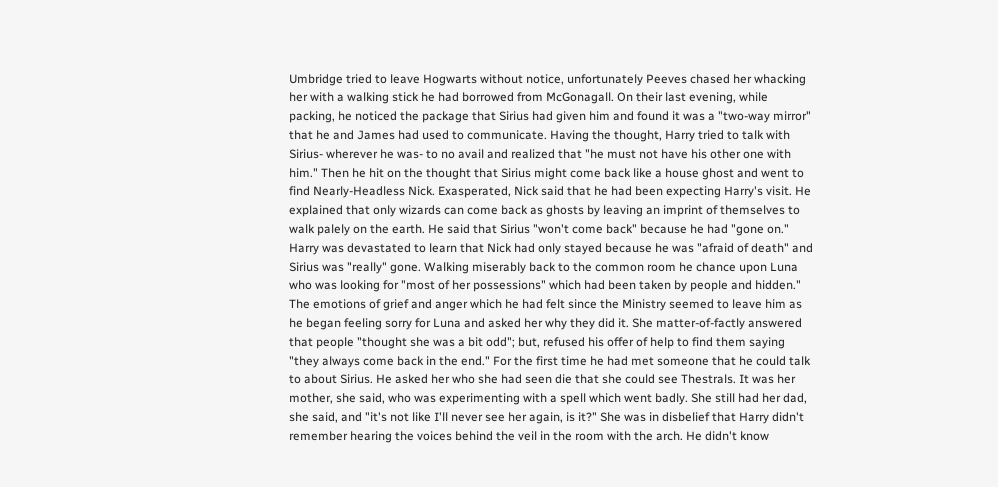Umbridge tried to leave Hogwarts without notice, unfortunately Peeves chased her whacking her with a walking stick he had borrowed from McGonagall. On their last evening, while packing, he noticed the package that Sirius had given him and found it was a "two-way mirror" that he and James had used to communicate. Having the thought, Harry tried to talk with Sirius- wherever he was- to no avail and realized that "he must not have his other one with him." Then he hit on the thought that Sirius might come back like a house ghost and went to find Nearly-Headless Nick. Exasperated, Nick said that he had been expecting Harry's visit. He explained that only wizards can come back as ghosts by leaving an imprint of themselves to walk palely on the earth. He said that Sirius "won't come back" because he had "gone on." Harry was devastated to learn that Nick had only stayed because he was "afraid of death" and Sirius was "really" gone. Walking miserably back to the common room he chance upon Luna who was looking for "most of her possessions" which had been taken by people and hidden." The emotions of grief and anger which he had felt since the Ministry seemed to leave him as he began feeling sorry for Luna and asked her why they did it. She matter-of-factly answered that people "thought she was a bit odd"; but, refused his offer of help to find them saying "they always come back in the end." For the first time he had met someone that he could talk to about Sirius. He asked her who she had seen die that she could see Thestrals. It was her mother, she said, who was experimenting with a spell which went badly. She still had her dad, she said, and "it's not like I'll never see her again, is it?" She was in disbelief that Harry didn't remember hearing the voices behind the veil in the room with the arch. He didn't know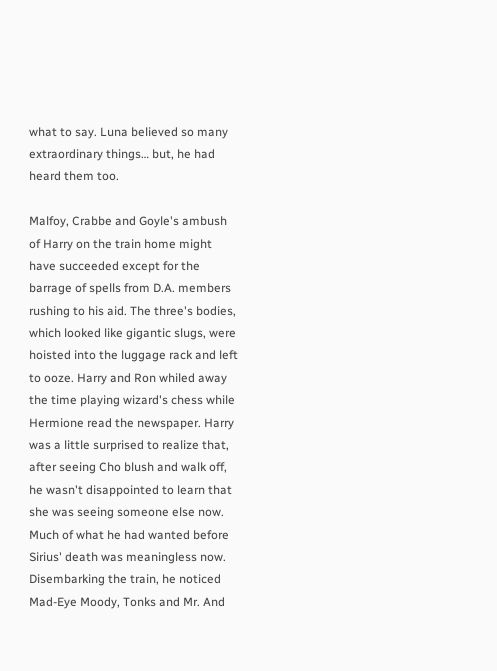what to say. Luna believed so many extraordinary things… but, he had heard them too.

Malfoy, Crabbe and Goyle's ambush of Harry on the train home might have succeeded except for the barrage of spells from D.A. members rushing to his aid. The three's bodies, which looked like gigantic slugs, were hoisted into the luggage rack and left to ooze. Harry and Ron whiled away the time playing wizard's chess while Hermione read the newspaper. Harry was a little surprised to realize that, after seeing Cho blush and walk off, he wasn't disappointed to learn that she was seeing someone else now. Much of what he had wanted before Sirius' death was meaningless now. Disembarking the train, he noticed Mad-Eye Moody, Tonks and Mr. And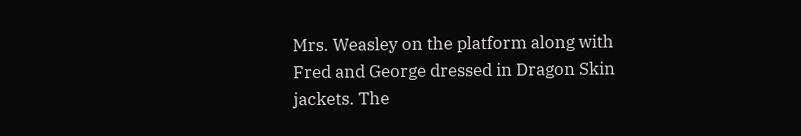Mrs. Weasley on the platform along with Fred and George dressed in Dragon Skin jackets. The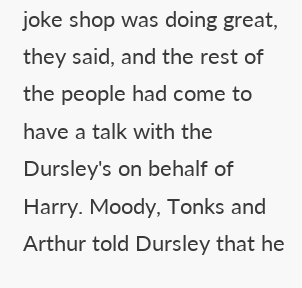joke shop was doing great, they said, and the rest of the people had come to have a talk with the Dursley's on behalf of Harry. Moody, Tonks and Arthur told Dursley that he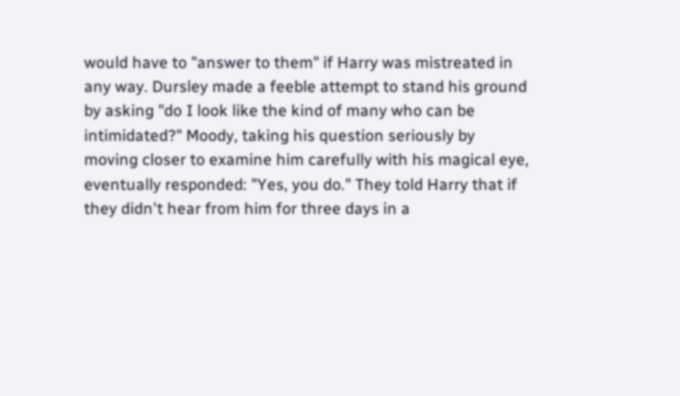would have to "answer to them" if Harry was mistreated in any way. Dursley made a feeble attempt to stand his ground by asking "do I look like the kind of many who can be intimidated?" Moody, taking his question seriously by moving closer to examine him carefully with his magical eye, eventually responded: "Yes, you do." They told Harry that if they didn't hear from him for three days in a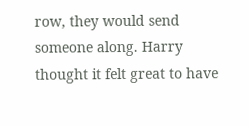row, they would send someone along. Harry thought it felt great to have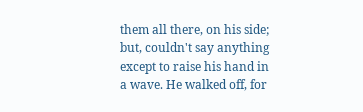them all there, on his side; but, couldn't say anything except to raise his hand in a wave. He walked off, for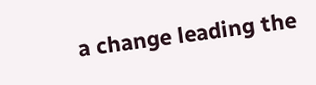a change leading the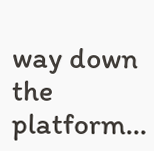way down the platform…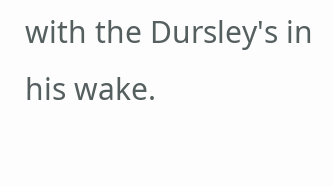with the Dursley's in his wake.